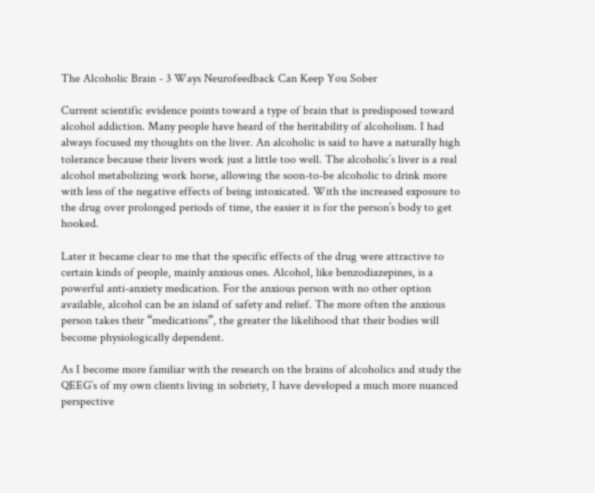The Alcoholic Brain - 3 Ways Neurofeedback Can Keep You Sober

Current scientific evidence points toward a type of brain that is predisposed toward alcohol addiction. Many people have heard of the heritability of alcoholism. I had always focused my thoughts on the liver. An alcoholic is said to have a naturally high tolerance because their livers work just a little too well. The alcoholic’s liver is a real alcohol metabolizing work horse, allowing the soon-to-be alcoholic to drink more with less of the negative effects of being intoxicated. With the increased exposure to the drug over prolonged periods of time, the easier it is for the person’s body to get hooked.

Later it became clear to me that the specific effects of the drug were attractive to certain kinds of people, mainly anxious ones. Alcohol, like benzodiazepines, is a powerful anti-anxiety medication. For the anxious person with no other option available, alcohol can be an island of safety and relief. The more often the anxious person takes their “medications”, the greater the likelihood that their bodies will become physiologically dependent.

As I become more familiar with the research on the brains of alcoholics and study the QEEG’s of my own clients living in sobriety, I have developed a much more nuanced perspective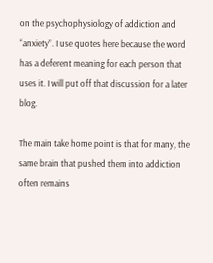on the psychophysiology of addiction and “anxiety”. I use quotes here because the word has a deferent meaning for each person that uses it. I will put off that discussion for a later blog.

The main take home point is that for many, the same brain that pushed them into addiction often remains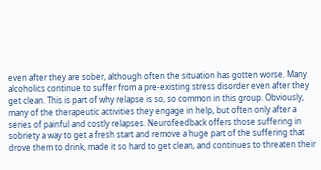even after they are sober, although often the situation has gotten worse. Many alcoholics continue to suffer from a pre-existing stress disorder even after they get clean. This is part of why relapse is so, so common in this group. Obviously, many of the therapeutic activities they engage in help, but often only after a series of painful and costly relapses. Neurofeedback offers those suffering in sobriety a way to get a fresh start and remove a huge part of the suffering that drove them to drink, made it so hard to get clean, and continues to threaten their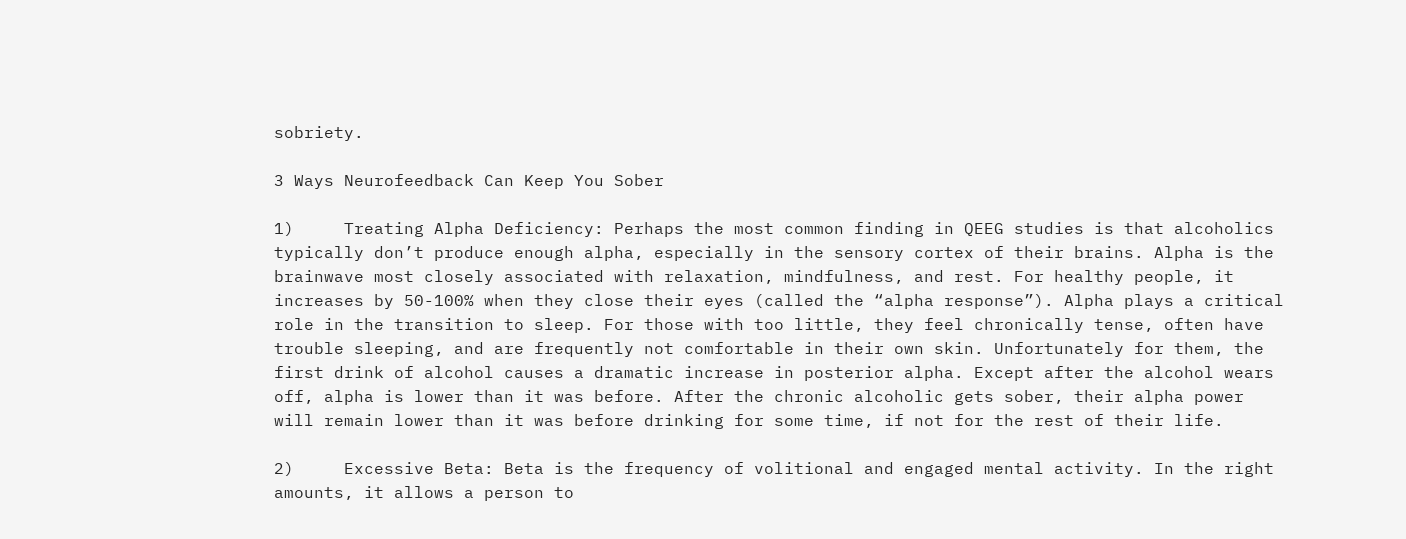sobriety.

3 Ways Neurofeedback Can Keep You Sober

1)     Treating Alpha Deficiency: Perhaps the most common finding in QEEG studies is that alcoholics typically don’t produce enough alpha, especially in the sensory cortex of their brains. Alpha is the brainwave most closely associated with relaxation, mindfulness, and rest. For healthy people, it increases by 50-100% when they close their eyes (called the “alpha response”). Alpha plays a critical role in the transition to sleep. For those with too little, they feel chronically tense, often have trouble sleeping, and are frequently not comfortable in their own skin. Unfortunately for them, the first drink of alcohol causes a dramatic increase in posterior alpha. Except after the alcohol wears off, alpha is lower than it was before. After the chronic alcoholic gets sober, their alpha power will remain lower than it was before drinking for some time, if not for the rest of their life.

2)     Excessive Beta: Beta is the frequency of volitional and engaged mental activity. In the right amounts, it allows a person to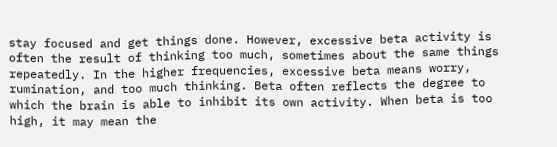stay focused and get things done. However, excessive beta activity is often the result of thinking too much, sometimes about the same things repeatedly. In the higher frequencies, excessive beta means worry, rumination, and too much thinking. Beta often reflects the degree to which the brain is able to inhibit its own activity. When beta is too high, it may mean the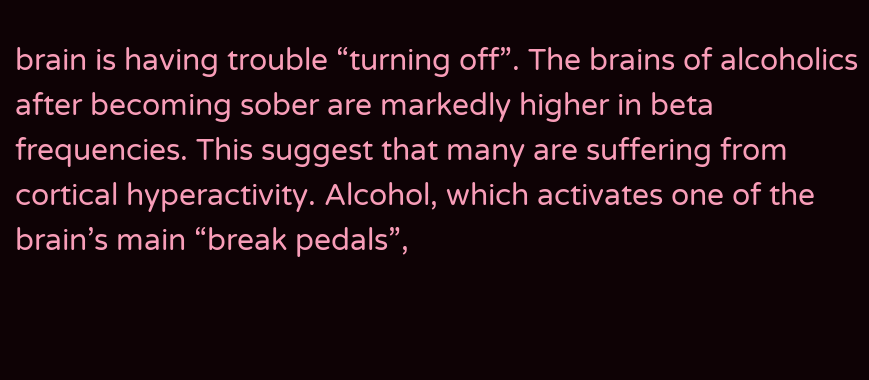brain is having trouble “turning off”. The brains of alcoholics after becoming sober are markedly higher in beta frequencies. This suggest that many are suffering from cortical hyperactivity. Alcohol, which activates one of the brain’s main “break pedals”,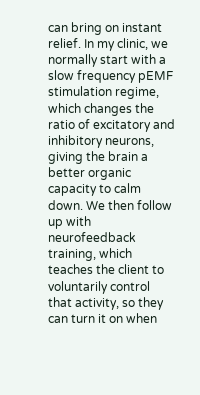can bring on instant relief. In my clinic, we normally start with a slow frequency pEMF stimulation regime, which changes the ratio of excitatory and inhibitory neurons, giving the brain a better organic capacity to calm down. We then follow up with neurofeedback training, which teaches the client to voluntarily control that activity, so they can turn it on when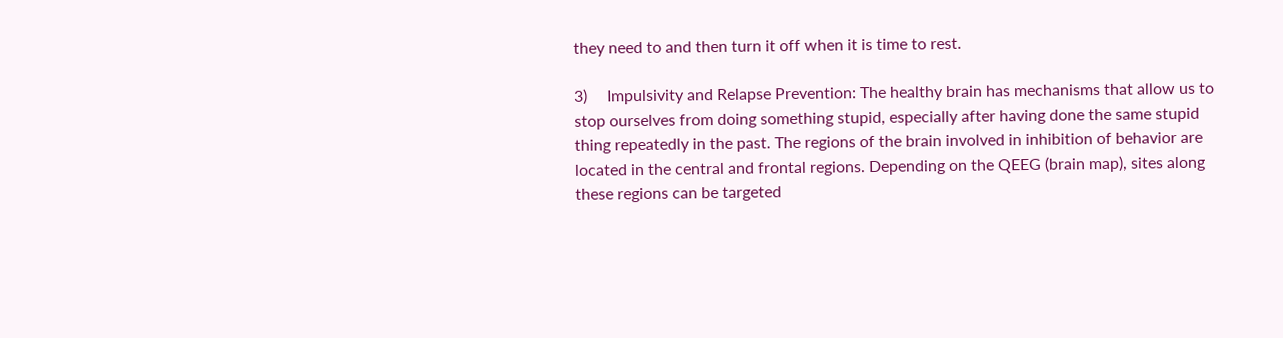they need to and then turn it off when it is time to rest.

3)     Impulsivity and Relapse Prevention: The healthy brain has mechanisms that allow us to stop ourselves from doing something stupid, especially after having done the same stupid thing repeatedly in the past. The regions of the brain involved in inhibition of behavior are located in the central and frontal regions. Depending on the QEEG (brain map), sites along these regions can be targeted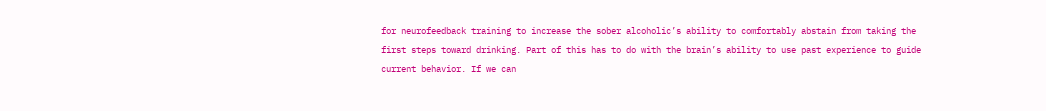for neurofeedback training to increase the sober alcoholic’s ability to comfortably abstain from taking the first steps toward drinking. Part of this has to do with the brain’s ability to use past experience to guide current behavior. If we can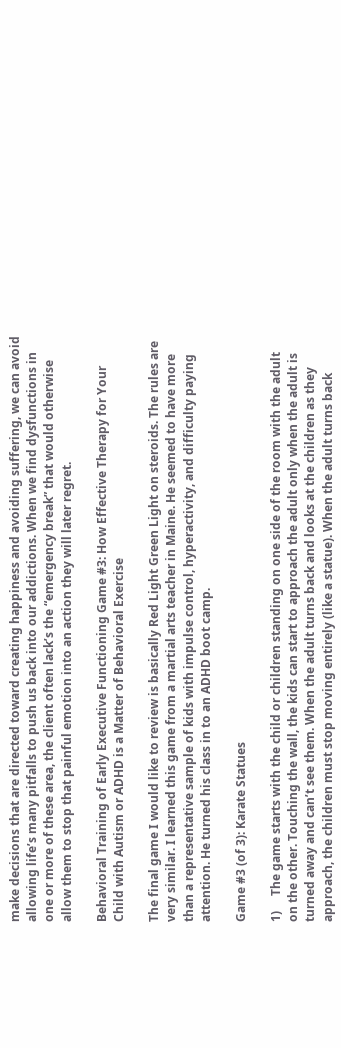make decisions that are directed toward creating happiness and avoiding suffering, we can avoid allowing life’s many pitfalls to push us back into our addictions. When we find dysfunctions in one or more of these area, the client often lack’s the “emergency break” that would otherwise allow them to stop that painful emotion into an action they will later regret.

Behavioral Training of Early Executive Functioning Game #3: How Effective Therapy for Your Child with Autism or ADHD is a Matter of Behavioral Exercise

The final game I would like to review is basically Red Light Green Light on steroids. The rules are very similar. I learned this game from a martial arts teacher in Maine. He seemed to have more than a representative sample of kids with impulse control, hyperactivity, and difficulty paying attention. He turned his class in to an ADHD boot camp.

Game #3 (of 3): Karate Statues

1)     The game starts with the child or children standing on one side of the room with the adult on the other. Touching the wall, the kids can start to approach the adult only when the adult is turned away and can’t see them. When the adult turns back and looks at the children as they approach, the children must stop moving entirely (like a statue). When the adult turns back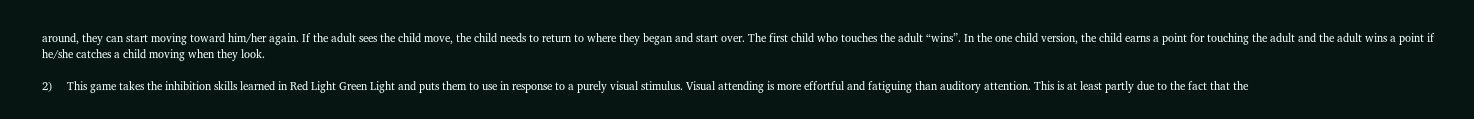around, they can start moving toward him/her again. If the adult sees the child move, the child needs to return to where they began and start over. The first child who touches the adult “wins”. In the one child version, the child earns a point for touching the adult and the adult wins a point if he/she catches a child moving when they look.

2)     This game takes the inhibition skills learned in Red Light Green Light and puts them to use in response to a purely visual stimulus. Visual attending is more effortful and fatiguing than auditory attention. This is at least partly due to the fact that the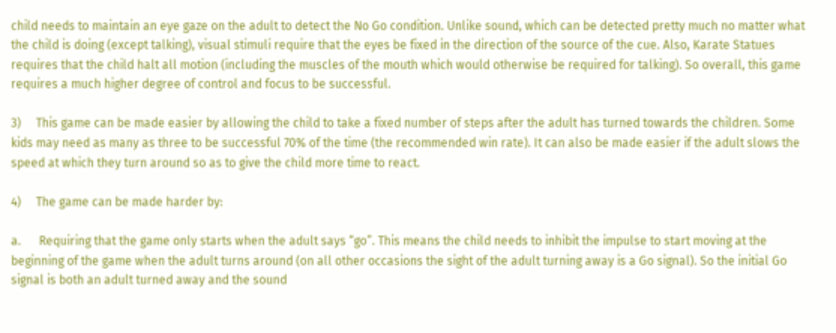child needs to maintain an eye gaze on the adult to detect the No Go condition. Unlike sound, which can be detected pretty much no matter what the child is doing (except talking), visual stimuli require that the eyes be fixed in the direction of the source of the cue. Also, Karate Statues requires that the child halt all motion (including the muscles of the mouth which would otherwise be required for talking). So overall, this game requires a much higher degree of control and focus to be successful.

3)     This game can be made easier by allowing the child to take a fixed number of steps after the adult has turned towards the children. Some kids may need as many as three to be successful 70% of the time (the recommended win rate). It can also be made easier if the adult slows the speed at which they turn around so as to give the child more time to react.

4)     The game can be made harder by:

a.      Requiring that the game only starts when the adult says “go”. This means the child needs to inhibit the impulse to start moving at the beginning of the game when the adult turns around (on all other occasions the sight of the adult turning away is a Go signal). So the initial Go signal is both an adult turned away and the sound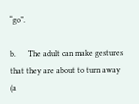“go”.

b.      The adult can make gestures that they are about to turn away (a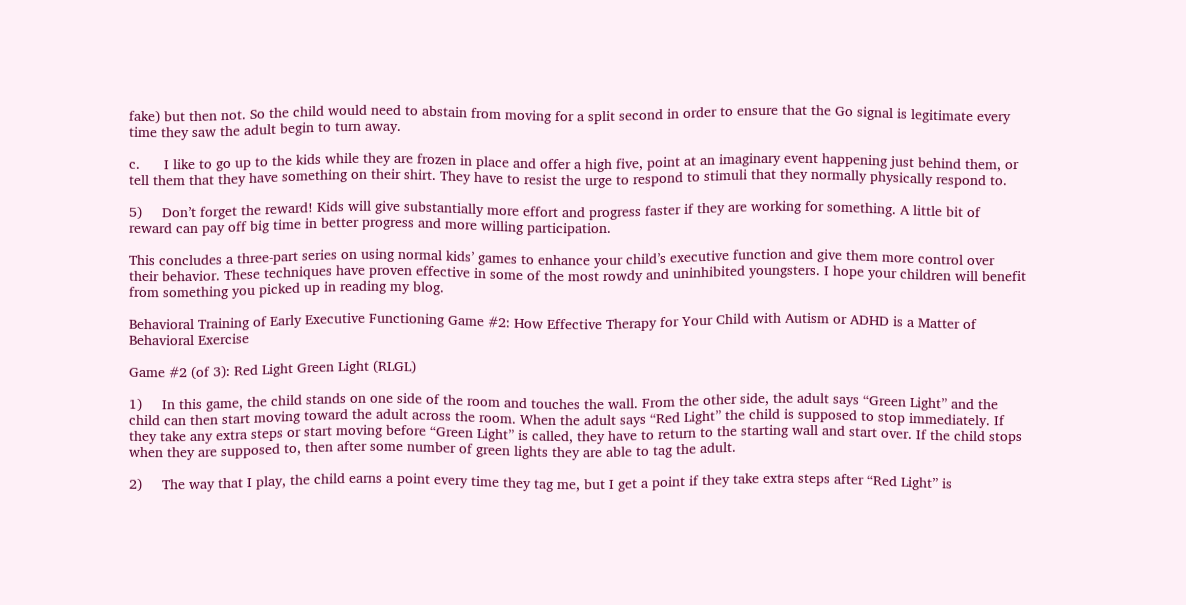fake) but then not. So the child would need to abstain from moving for a split second in order to ensure that the Go signal is legitimate every time they saw the adult begin to turn away.

c.      I like to go up to the kids while they are frozen in place and offer a high five, point at an imaginary event happening just behind them, or tell them that they have something on their shirt. They have to resist the urge to respond to stimuli that they normally physically respond to.

5)     Don’t forget the reward! Kids will give substantially more effort and progress faster if they are working for something. A little bit of reward can pay off big time in better progress and more willing participation.

This concludes a three-part series on using normal kids’ games to enhance your child’s executive function and give them more control over their behavior. These techniques have proven effective in some of the most rowdy and uninhibited youngsters. I hope your children will benefit from something you picked up in reading my blog.

Behavioral Training of Early Executive Functioning Game #2: How Effective Therapy for Your Child with Autism or ADHD is a Matter of Behavioral Exercise

Game #2 (of 3): Red Light Green Light (RLGL)

1)     In this game, the child stands on one side of the room and touches the wall. From the other side, the adult says “Green Light” and the child can then start moving toward the adult across the room. When the adult says “Red Light” the child is supposed to stop immediately. If they take any extra steps or start moving before “Green Light” is called, they have to return to the starting wall and start over. If the child stops when they are supposed to, then after some number of green lights they are able to tag the adult.

2)     The way that I play, the child earns a point every time they tag me, but I get a point if they take extra steps after “Red Light” is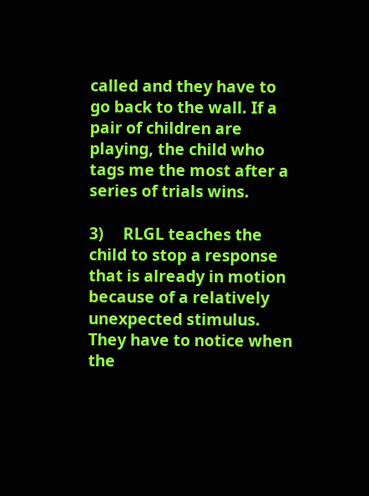called and they have to go back to the wall. If a pair of children are playing, the child who tags me the most after a series of trials wins.

3)     RLGL teaches the child to stop a response that is already in motion because of a relatively unexpected stimulus. They have to notice when the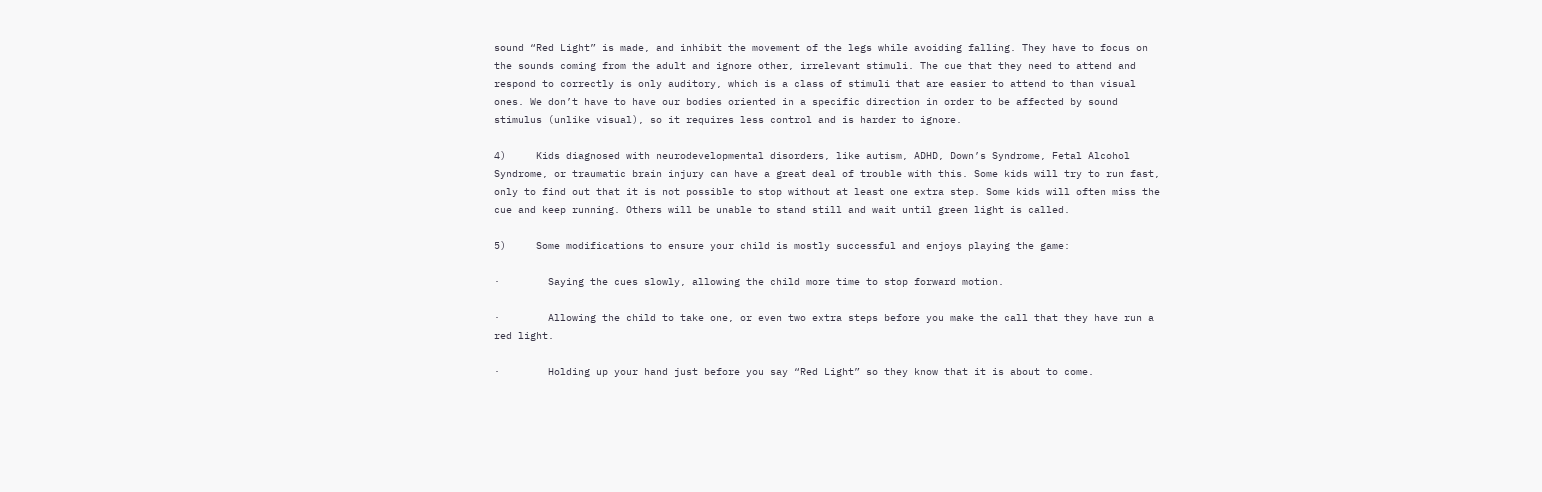sound “Red Light” is made, and inhibit the movement of the legs while avoiding falling. They have to focus on the sounds coming from the adult and ignore other, irrelevant stimuli. The cue that they need to attend and respond to correctly is only auditory, which is a class of stimuli that are easier to attend to than visual ones. We don’t have to have our bodies oriented in a specific direction in order to be affected by sound stimulus (unlike visual), so it requires less control and is harder to ignore.

4)     Kids diagnosed with neurodevelopmental disorders, like autism, ADHD, Down’s Syndrome, Fetal Alcohol Syndrome, or traumatic brain injury can have a great deal of trouble with this. Some kids will try to run fast, only to find out that it is not possible to stop without at least one extra step. Some kids will often miss the cue and keep running. Others will be unable to stand still and wait until green light is called.

5)     Some modifications to ensure your child is mostly successful and enjoys playing the game:

·        Saying the cues slowly, allowing the child more time to stop forward motion.

·        Allowing the child to take one, or even two extra steps before you make the call that they have run a red light.

·        Holding up your hand just before you say “Red Light” so they know that it is about to come.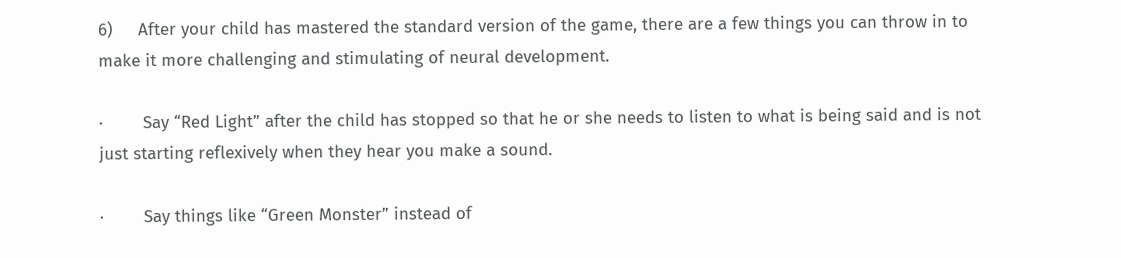6)     After your child has mastered the standard version of the game, there are a few things you can throw in to make it more challenging and stimulating of neural development.

·        Say “Red Light” after the child has stopped so that he or she needs to listen to what is being said and is not just starting reflexively when they hear you make a sound.

·        Say things like “Green Monster” instead of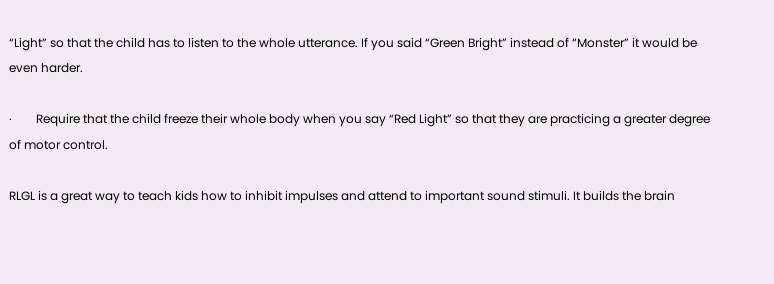“Light” so that the child has to listen to the whole utterance. If you said “Green Bright” instead of “Monster” it would be even harder.

·        Require that the child freeze their whole body when you say “Red Light” so that they are practicing a greater degree of motor control.

RLGL is a great way to teach kids how to inhibit impulses and attend to important sound stimuli. It builds the brain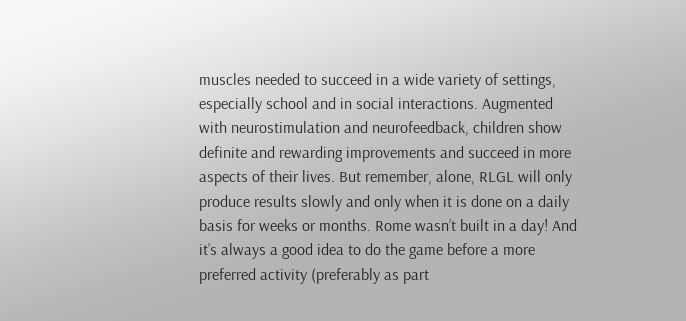muscles needed to succeed in a wide variety of settings, especially school and in social interactions. Augmented with neurostimulation and neurofeedback, children show definite and rewarding improvements and succeed in more aspects of their lives. But remember, alone, RLGL will only produce results slowly and only when it is done on a daily basis for weeks or months. Rome wasn’t built in a day! And it’s always a good idea to do the game before a more preferred activity (preferably as part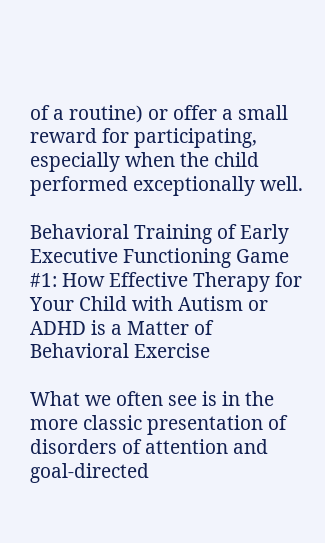of a routine) or offer a small reward for participating, especially when the child performed exceptionally well.

Behavioral Training of Early Executive Functioning Game #1: How Effective Therapy for Your Child with Autism or ADHD is a Matter of Behavioral Exercise

What we often see is in the more classic presentation of disorders of attention and goal-directed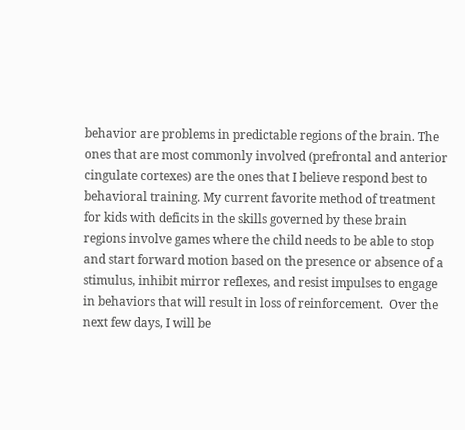behavior are problems in predictable regions of the brain. The ones that are most commonly involved (prefrontal and anterior cingulate cortexes) are the ones that I believe respond best to behavioral training. My current favorite method of treatment for kids with deficits in the skills governed by these brain regions involve games where the child needs to be able to stop and start forward motion based on the presence or absence of a stimulus, inhibit mirror reflexes, and resist impulses to engage in behaviors that will result in loss of reinforcement.  Over the next few days, I will be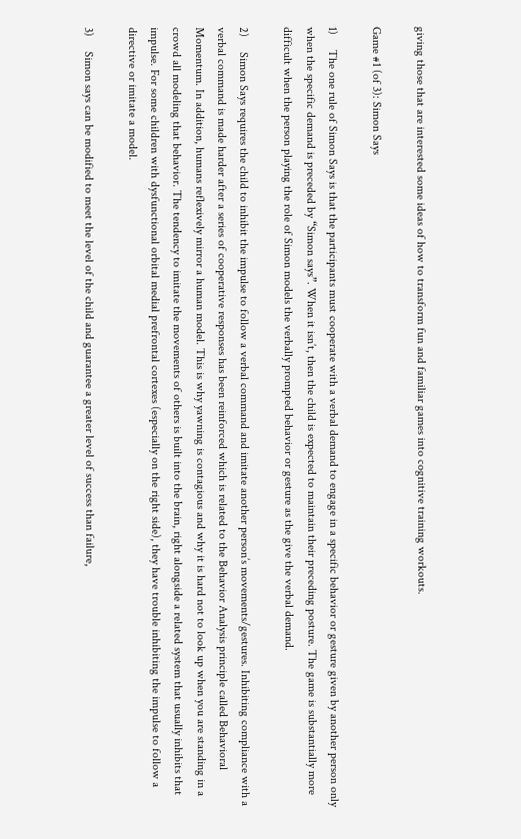giving those that are interested some ideas of how to transform fun and familiar games into cognitive training workouts.

Game #1 (of 3): Simon Says

1)     The one rule of Simon Says is that the participants must cooperate with a verbal demand to engage in a specific behavior or gesture given by another person only when the specific demand is preceded by “Simon says”. When it isn’t, then the child is expected to maintain their preceding posture. The game is substantially more difficult when the person playing the role of Simon models the verbally prompted behavior or gesture as the give the verbal demand.

2)     Simon Says requires the child to inhibit the impulse to follow a verbal command and imitate another person’s movements/gestures. Inhibiting compliance with a verbal command is made harder after a series of cooperative responses has been reinforced which is related to the Behavior Analysis principle called Behavioral Momentum. In addition, humans reflexively mirror a human model. This is why yawning is contagious and why it is hard not to look up when you are standing in a crowd all modeling that behavior. The tendency to imitate the movements of others is built into the brain, right alongside a related system that usually inhibits that impulse. For some children with dysfunctional orbital medial prefrontal cortexes (especially on the right side), they have trouble inhibiting the impulse to follow a directive or imitate a model.

3)     Simon says can be modified to meet the level of the child and guarantee a greater level of success than failure,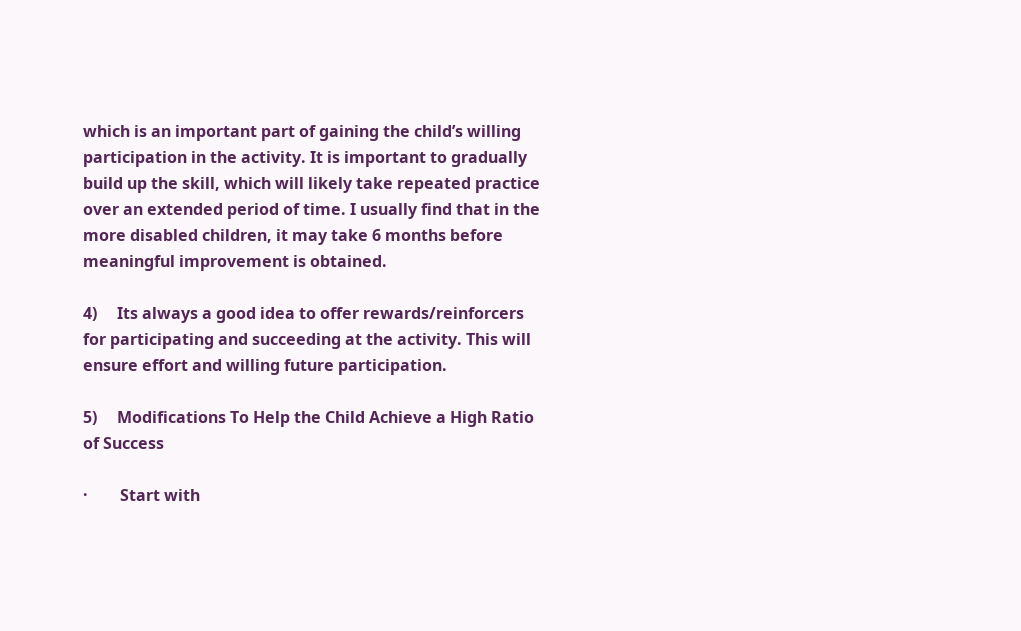which is an important part of gaining the child’s willing participation in the activity. It is important to gradually build up the skill, which will likely take repeated practice over an extended period of time. I usually find that in the more disabled children, it may take 6 months before meaningful improvement is obtained.

4)     Its always a good idea to offer rewards/reinforcers for participating and succeeding at the activity. This will ensure effort and willing future participation.

5)     Modifications To Help the Child Achieve a High Ratio of Success

·        Start with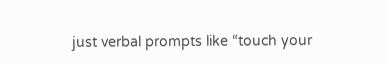just verbal prompts like “touch your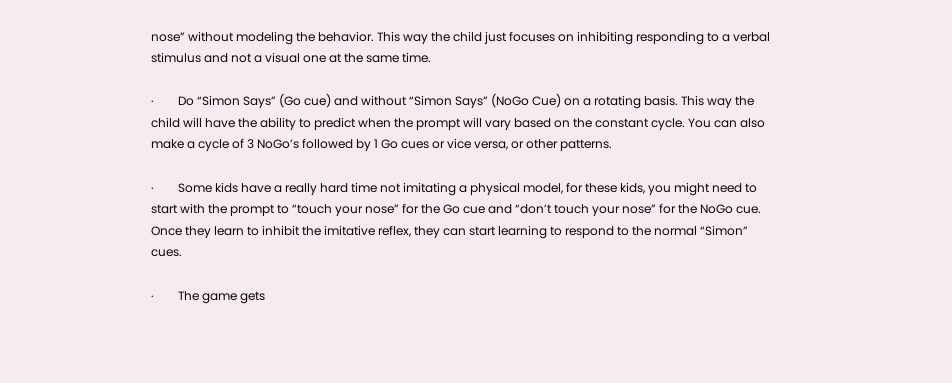nose” without modeling the behavior. This way the child just focuses on inhibiting responding to a verbal stimulus and not a visual one at the same time.

·        Do “Simon Says” (Go cue) and without “Simon Says” (NoGo Cue) on a rotating basis. This way the child will have the ability to predict when the prompt will vary based on the constant cycle. You can also make a cycle of 3 NoGo’s followed by 1 Go cues or vice versa, or other patterns.

·        Some kids have a really hard time not imitating a physical model, for these kids, you might need to start with the prompt to “touch your nose” for the Go cue and “don’t touch your nose” for the NoGo cue. Once they learn to inhibit the imitative reflex, they can start learning to respond to the normal “Simon” cues.

·        The game gets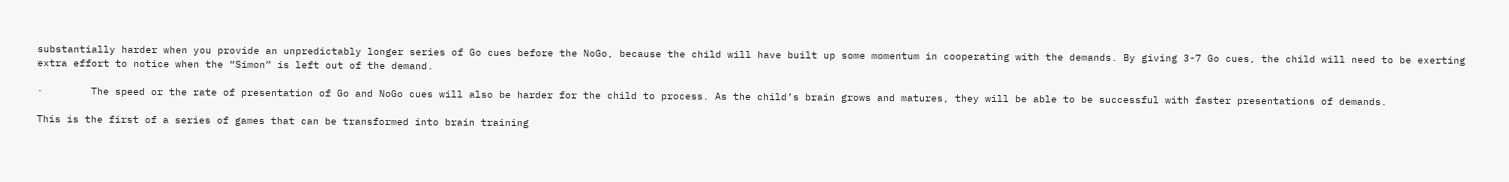substantially harder when you provide an unpredictably longer series of Go cues before the NoGo, because the child will have built up some momentum in cooperating with the demands. By giving 3-7 Go cues, the child will need to be exerting extra effort to notice when the “Simon” is left out of the demand.

·        The speed or the rate of presentation of Go and NoGo cues will also be harder for the child to process. As the child’s brain grows and matures, they will be able to be successful with faster presentations of demands.

This is the first of a series of games that can be transformed into brain training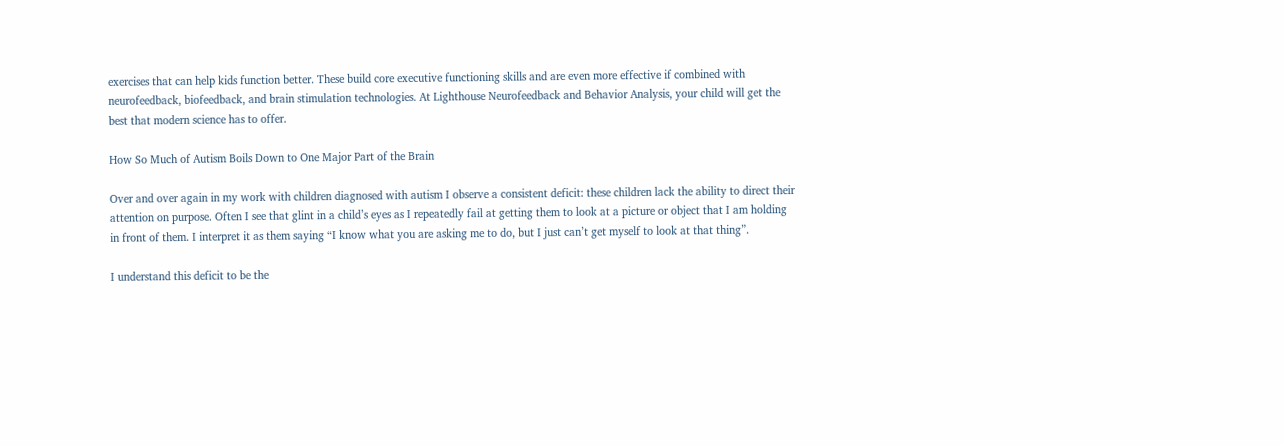exercises that can help kids function better. These build core executive functioning skills and are even more effective if combined with neurofeedback, biofeedback, and brain stimulation technologies. At Lighthouse Neurofeedback and Behavior Analysis, your child will get the best that modern science has to offer.

How So Much of Autism Boils Down to One Major Part of the Brain

Over and over again in my work with children diagnosed with autism I observe a consistent deficit: these children lack the ability to direct their attention on purpose. Often I see that glint in a child’s eyes as I repeatedly fail at getting them to look at a picture or object that I am holding in front of them. I interpret it as them saying “I know what you are asking me to do, but I just can’t get myself to look at that thing”.

I understand this deficit to be the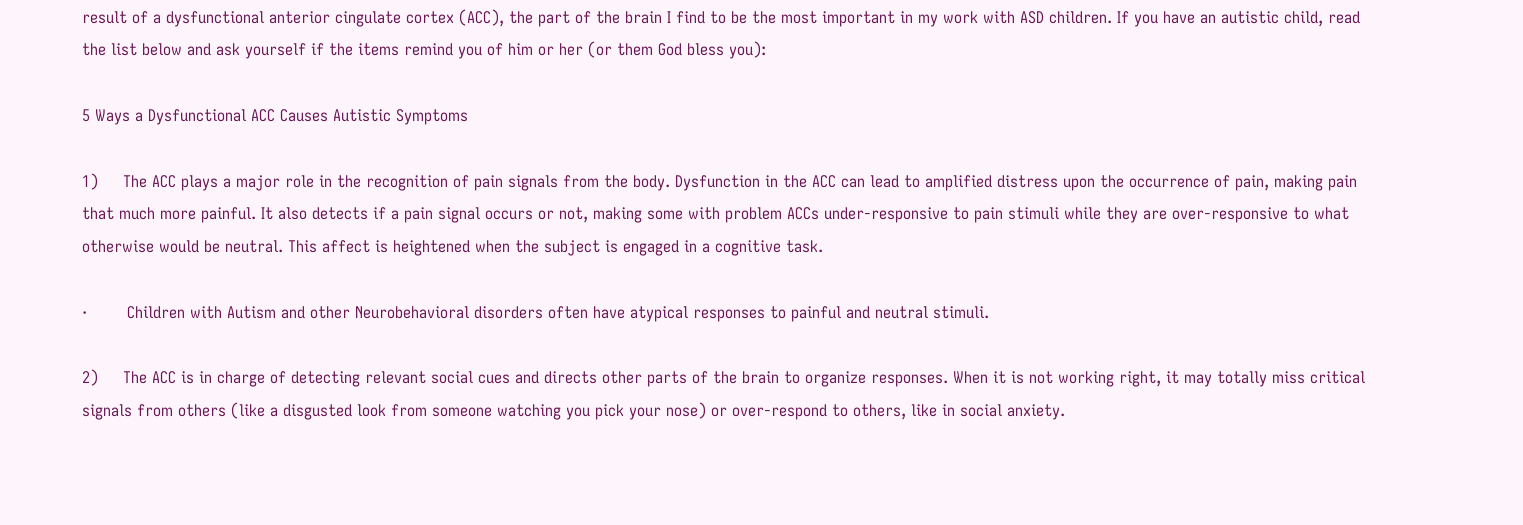result of a dysfunctional anterior cingulate cortex (ACC), the part of the brain I find to be the most important in my work with ASD children. If you have an autistic child, read the list below and ask yourself if the items remind you of him or her (or them God bless you):

5 Ways a Dysfunctional ACC Causes Autistic Symptoms

1)     The ACC plays a major role in the recognition of pain signals from the body. Dysfunction in the ACC can lead to amplified distress upon the occurrence of pain, making pain that much more painful. It also detects if a pain signal occurs or not, making some with problem ACCs under-responsive to pain stimuli while they are over-responsive to what otherwise would be neutral. This affect is heightened when the subject is engaged in a cognitive task.

·        Children with Autism and other Neurobehavioral disorders often have atypical responses to painful and neutral stimuli.

2)     The ACC is in charge of detecting relevant social cues and directs other parts of the brain to organize responses. When it is not working right, it may totally miss critical signals from others (like a disgusted look from someone watching you pick your nose) or over-respond to others, like in social anxiety.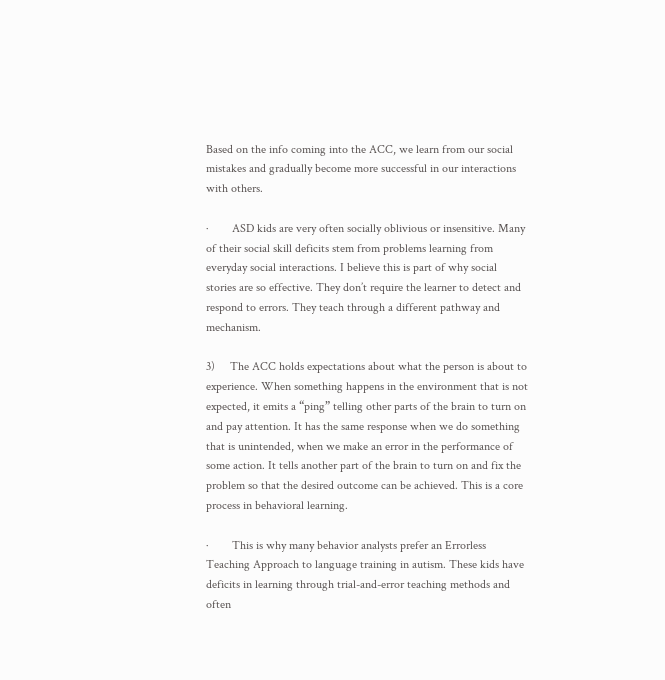Based on the info coming into the ACC, we learn from our social mistakes and gradually become more successful in our interactions with others.

·        ASD kids are very often socially oblivious or insensitive. Many of their social skill deficits stem from problems learning from everyday social interactions. I believe this is part of why social stories are so effective. They don’t require the learner to detect and respond to errors. They teach through a different pathway and mechanism.

3)     The ACC holds expectations about what the person is about to experience. When something happens in the environment that is not expected, it emits a “ping” telling other parts of the brain to turn on and pay attention. It has the same response when we do something that is unintended, when we make an error in the performance of some action. It tells another part of the brain to turn on and fix the problem so that the desired outcome can be achieved. This is a core process in behavioral learning.

·        This is why many behavior analysts prefer an Errorless Teaching Approach to language training in autism. These kids have deficits in learning through trial-and-error teaching methods and often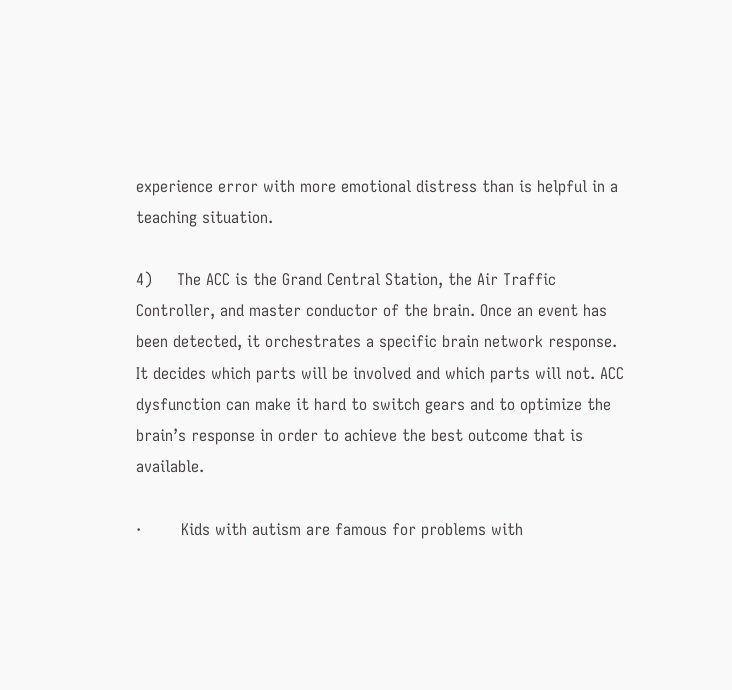experience error with more emotional distress than is helpful in a teaching situation.

4)     The ACC is the Grand Central Station, the Air Traffic Controller, and master conductor of the brain. Once an event has been detected, it orchestrates a specific brain network response. It decides which parts will be involved and which parts will not. ACC dysfunction can make it hard to switch gears and to optimize the brain’s response in order to achieve the best outcome that is available.

·        Kids with autism are famous for problems with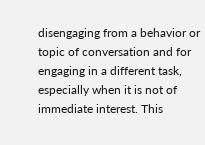disengaging from a behavior or topic of conversation and for engaging in a different task, especially when it is not of immediate interest. This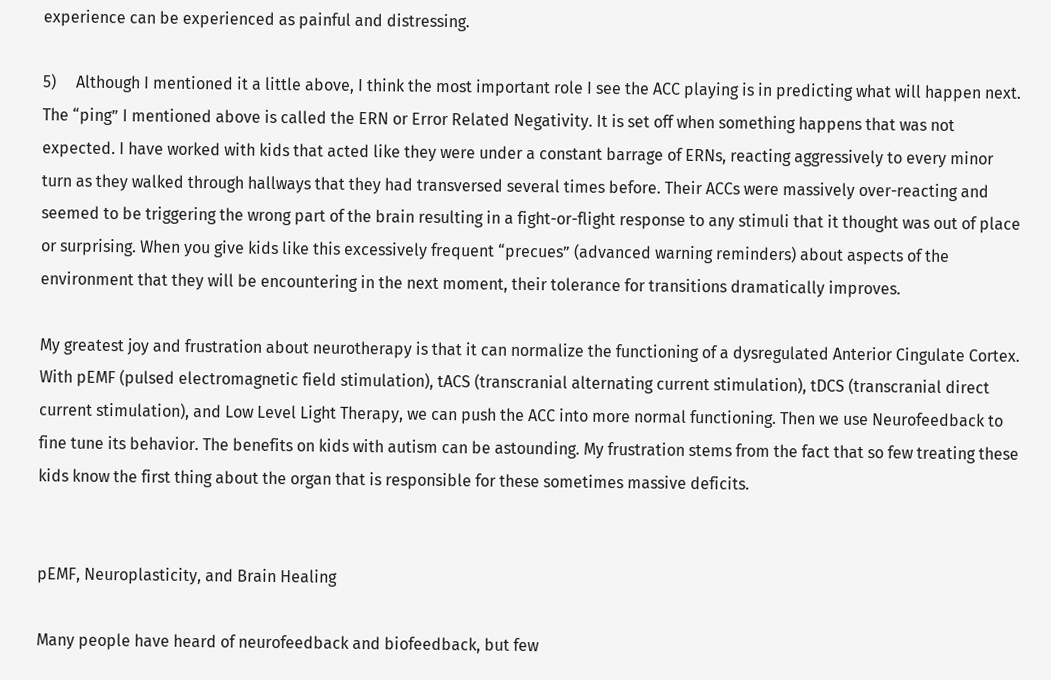experience can be experienced as painful and distressing.

5)     Although I mentioned it a little above, I think the most important role I see the ACC playing is in predicting what will happen next. The “ping” I mentioned above is called the ERN or Error Related Negativity. It is set off when something happens that was not expected. I have worked with kids that acted like they were under a constant barrage of ERNs, reacting aggressively to every minor turn as they walked through hallways that they had transversed several times before. Their ACCs were massively over-reacting and seemed to be triggering the wrong part of the brain resulting in a fight-or-flight response to any stimuli that it thought was out of place or surprising. When you give kids like this excessively frequent “precues” (advanced warning reminders) about aspects of the environment that they will be encountering in the next moment, their tolerance for transitions dramatically improves.

My greatest joy and frustration about neurotherapy is that it can normalize the functioning of a dysregulated Anterior Cingulate Cortex. With pEMF (pulsed electromagnetic field stimulation), tACS (transcranial alternating current stimulation), tDCS (transcranial direct current stimulation), and Low Level Light Therapy, we can push the ACC into more normal functioning. Then we use Neurofeedback to fine tune its behavior. The benefits on kids with autism can be astounding. My frustration stems from the fact that so few treating these kids know the first thing about the organ that is responsible for these sometimes massive deficits.


pEMF, Neuroplasticity, and Brain Healing

Many people have heard of neurofeedback and biofeedback, but few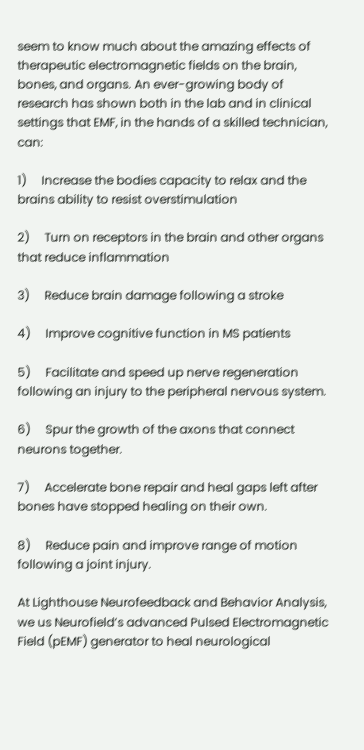seem to know much about the amazing effects of therapeutic electromagnetic fields on the brain, bones, and organs. An ever-growing body of research has shown both in the lab and in clinical settings that EMF, in the hands of a skilled technician, can:

1)     Increase the bodies capacity to relax and the brains ability to resist overstimulation

2)     Turn on receptors in the brain and other organs that reduce inflammation

3)     Reduce brain damage following a stroke

4)     Improve cognitive function in MS patients

5)     Facilitate and speed up nerve regeneration following an injury to the peripheral nervous system.

6)     Spur the growth of the axons that connect neurons together.

7)     Accelerate bone repair and heal gaps left after bones have stopped healing on their own.

8)     Reduce pain and improve range of motion following a joint injury.

At Lighthouse Neurofeedback and Behavior Analysis, we us Neurofield’s advanced Pulsed Electromagnetic Field (pEMF) generator to heal neurological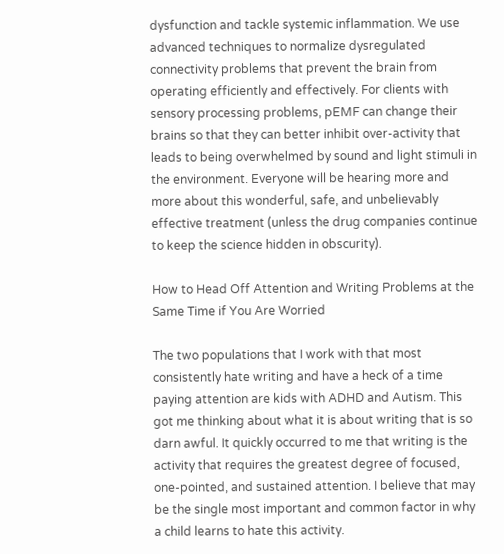dysfunction and tackle systemic inflammation. We use advanced techniques to normalize dysregulated connectivity problems that prevent the brain from operating efficiently and effectively. For clients with sensory processing problems, pEMF can change their brains so that they can better inhibit over-activity that leads to being overwhelmed by sound and light stimuli in the environment. Everyone will be hearing more and more about this wonderful, safe, and unbelievably effective treatment (unless the drug companies continue to keep the science hidden in obscurity).

How to Head Off Attention and Writing Problems at the Same Time if You Are Worried

The two populations that I work with that most consistently hate writing and have a heck of a time paying attention are kids with ADHD and Autism. This got me thinking about what it is about writing that is so darn awful. It quickly occurred to me that writing is the activity that requires the greatest degree of focused, one-pointed, and sustained attention. I believe that may be the single most important and common factor in why a child learns to hate this activity.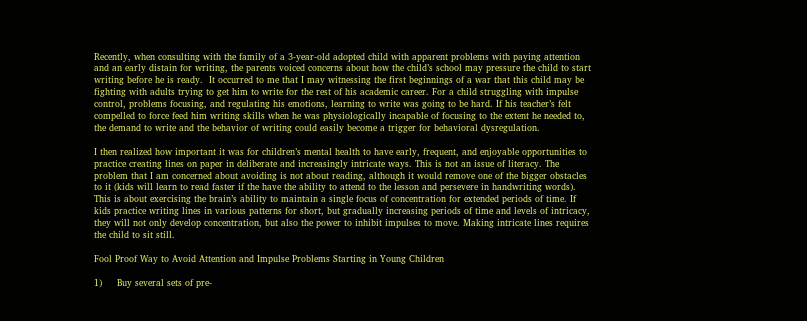Recently, when consulting with the family of a 3-year-old adopted child with apparent problems with paying attention and an early distain for writing, the parents voiced concerns about how the child’s school may pressure the child to start writing before he is ready.  It occurred to me that I may witnessing the first beginnings of a war that this child may be fighting with adults trying to get him to write for the rest of his academic career. For a child struggling with impulse control, problems focusing, and regulating his emotions, learning to write was going to be hard. If his teacher’s felt compelled to force feed him writing skills when he was physiologically incapable of focusing to the extent he needed to, the demand to write and the behavior of writing could easily become a trigger for behavioral dysregulation.

I then realized how important it was for children’s mental health to have early, frequent, and enjoyable opportunities to practice creating lines on paper in deliberate and increasingly intricate ways. This is not an issue of literacy. The problem that I am concerned about avoiding is not about reading, although it would remove one of the bigger obstacles to it (kids will learn to read faster if the have the ability to attend to the lesson and persevere in handwriting words). This is about exercising the brain’s ability to maintain a single focus of concentration for extended periods of time. If kids practice writing lines in various patterns for short, but gradually increasing periods of time and levels of intricacy, they will not only develop concentration, but also the power to inhibit impulses to move. Making intricate lines requires the child to sit still.

Fool Proof Way to Avoid Attention and Impulse Problems Starting in Young Children

1)     Buy several sets of pre-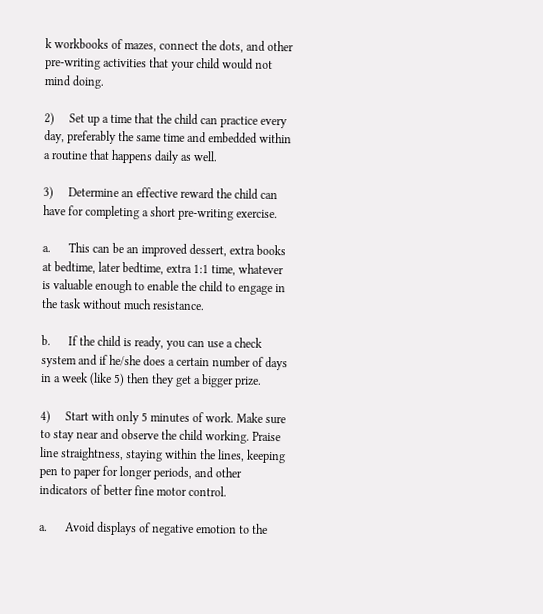k workbooks of mazes, connect the dots, and other pre-writing activities that your child would not mind doing.

2)     Set up a time that the child can practice every day, preferably the same time and embedded within a routine that happens daily as well.

3)     Determine an effective reward the child can have for completing a short pre-writing exercise.

a.      This can be an improved dessert, extra books at bedtime, later bedtime, extra 1:1 time, whatever is valuable enough to enable the child to engage in the task without much resistance.

b.      If the child is ready, you can use a check system and if he/she does a certain number of days in a week (like 5) then they get a bigger prize.

4)     Start with only 5 minutes of work. Make sure to stay near and observe the child working. Praise line straightness, staying within the lines, keeping pen to paper for longer periods, and other indicators of better fine motor control.

a.      Avoid displays of negative emotion to the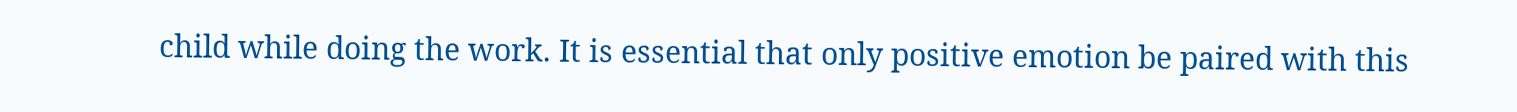child while doing the work. It is essential that only positive emotion be paired with this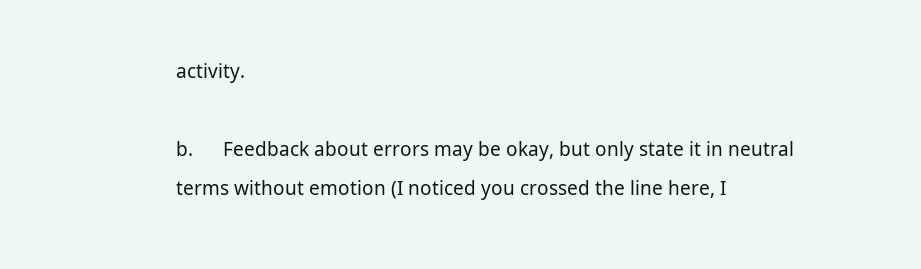activity.

b.      Feedback about errors may be okay, but only state it in neutral terms without emotion (I noticed you crossed the line here, I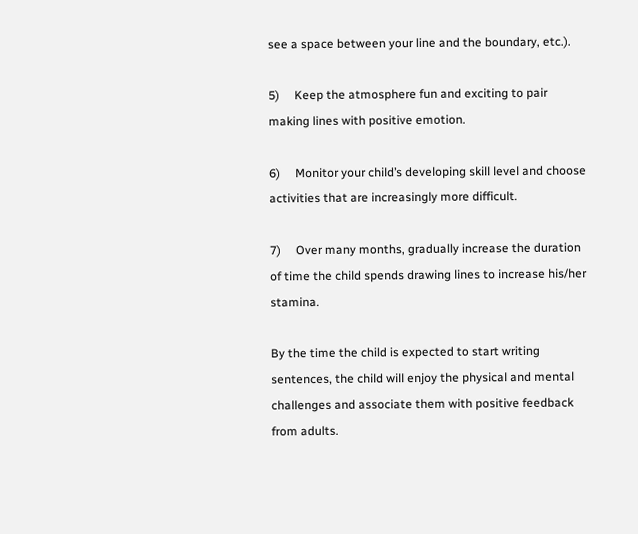see a space between your line and the boundary, etc.).

5)     Keep the atmosphere fun and exciting to pair making lines with positive emotion.

6)     Monitor your child’s developing skill level and choose activities that are increasingly more difficult.

7)     Over many months, gradually increase the duration of time the child spends drawing lines to increase his/her stamina.

By the time the child is expected to start writing sentences, the child will enjoy the physical and mental challenges and associate them with positive feedback from adults.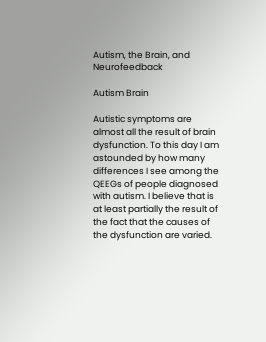Autism, the Brain, and Neurofeedback

Autism Brain

Autistic symptoms are almost all the result of brain dysfunction. To this day I am astounded by how many differences I see among the QEEGs of people diagnosed with autism. I believe that is at least partially the result of the fact that the causes of the dysfunction are varied.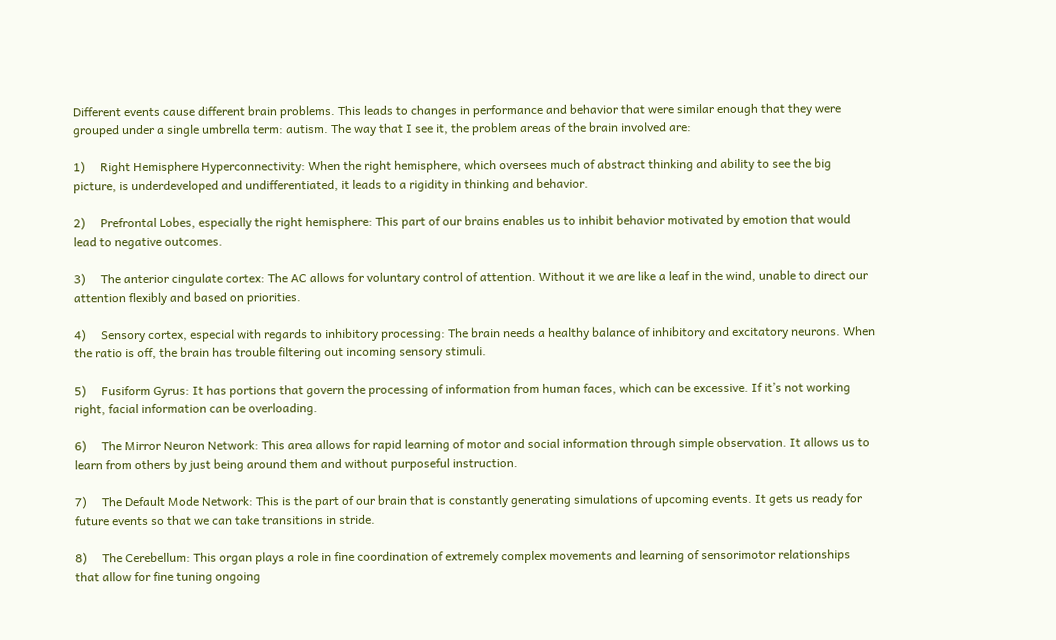Different events cause different brain problems. This leads to changes in performance and behavior that were similar enough that they were grouped under a single umbrella term: autism. The way that I see it, the problem areas of the brain involved are:

1)     Right Hemisphere Hyperconnectivity: When the right hemisphere, which oversees much of abstract thinking and ability to see the big picture, is underdeveloped and undifferentiated, it leads to a rigidity in thinking and behavior.

2)     Prefrontal Lobes, especially the right hemisphere: This part of our brains enables us to inhibit behavior motivated by emotion that would lead to negative outcomes.

3)     The anterior cingulate cortex: The AC allows for voluntary control of attention. Without it we are like a leaf in the wind, unable to direct our attention flexibly and based on priorities.

4)     Sensory cortex, especial with regards to inhibitory processing: The brain needs a healthy balance of inhibitory and excitatory neurons. When the ratio is off, the brain has trouble filtering out incoming sensory stimuli.

5)     Fusiform Gyrus: It has portions that govern the processing of information from human faces, which can be excessive. If it’s not working right, facial information can be overloading.

6)     The Mirror Neuron Network: This area allows for rapid learning of motor and social information through simple observation. It allows us to learn from others by just being around them and without purposeful instruction.

7)     The Default Mode Network: This is the part of our brain that is constantly generating simulations of upcoming events. It gets us ready for future events so that we can take transitions in stride.

8)     The Cerebellum: This organ plays a role in fine coordination of extremely complex movements and learning of sensorimotor relationships that allow for fine tuning ongoing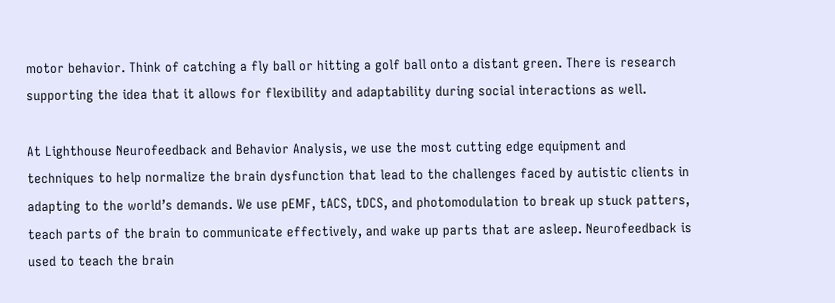motor behavior. Think of catching a fly ball or hitting a golf ball onto a distant green. There is research supporting the idea that it allows for flexibility and adaptability during social interactions as well.

At Lighthouse Neurofeedback and Behavior Analysis, we use the most cutting edge equipment and techniques to help normalize the brain dysfunction that lead to the challenges faced by autistic clients in adapting to the world’s demands. We use pEMF, tACS, tDCS, and photomodulation to break up stuck patters, teach parts of the brain to communicate effectively, and wake up parts that are asleep. Neurofeedback is used to teach the brain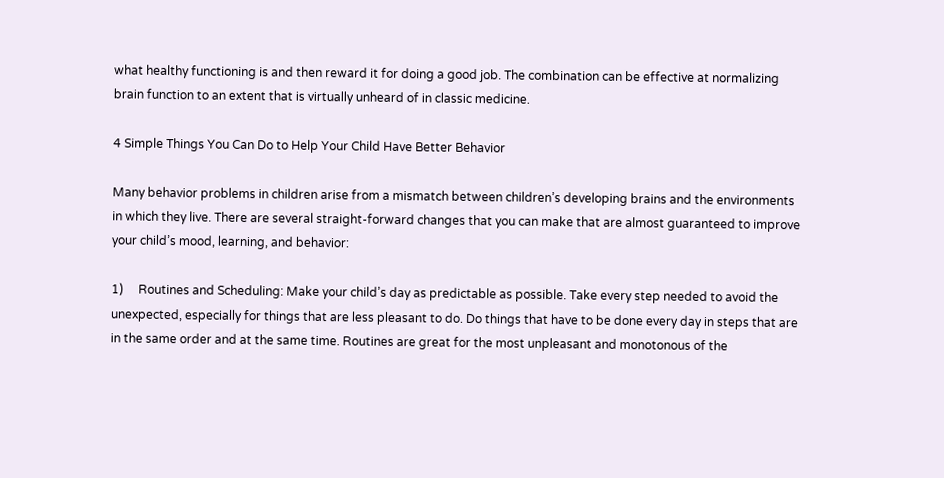what healthy functioning is and then reward it for doing a good job. The combination can be effective at normalizing brain function to an extent that is virtually unheard of in classic medicine.

4 Simple Things You Can Do to Help Your Child Have Better Behavior

Many behavior problems in children arise from a mismatch between children’s developing brains and the environments in which they live. There are several straight-forward changes that you can make that are almost guaranteed to improve your child’s mood, learning, and behavior:

1)     Routines and Scheduling: Make your child’s day as predictable as possible. Take every step needed to avoid the unexpected, especially for things that are less pleasant to do. Do things that have to be done every day in steps that are in the same order and at the same time. Routines are great for the most unpleasant and monotonous of the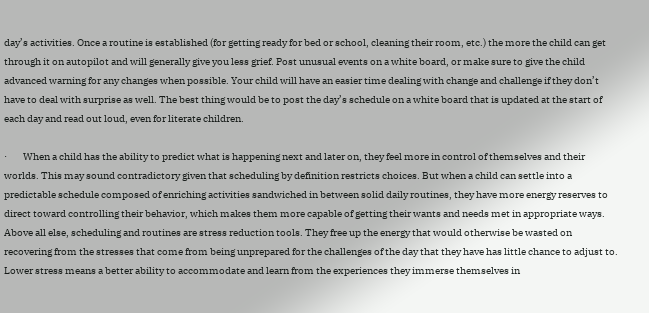day’s activities. Once a routine is established (for getting ready for bed or school, cleaning their room, etc.) the more the child can get through it on autopilot and will generally give you less grief. Post unusual events on a white board, or make sure to give the child advanced warning for any changes when possible. Your child will have an easier time dealing with change and challenge if they don’t have to deal with surprise as well. The best thing would be to post the day’s schedule on a white board that is updated at the start of each day and read out loud, even for literate children.

·        When a child has the ability to predict what is happening next and later on, they feel more in control of themselves and their worlds. This may sound contradictory given that scheduling by definition restricts choices. But when a child can settle into a predictable schedule composed of enriching activities sandwiched in between solid daily routines, they have more energy reserves to direct toward controlling their behavior, which makes them more capable of getting their wants and needs met in appropriate ways. Above all else, scheduling and routines are stress reduction tools. They free up the energy that would otherwise be wasted on recovering from the stresses that come from being unprepared for the challenges of the day that they have has little chance to adjust to. Lower stress means a better ability to accommodate and learn from the experiences they immerse themselves in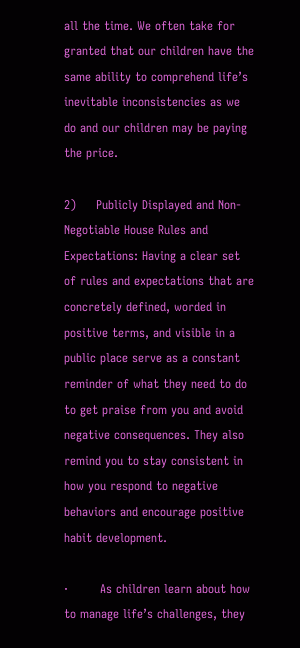all the time. We often take for granted that our children have the same ability to comprehend life’s inevitable inconsistencies as we do and our children may be paying the price.

2)     Publicly Displayed and Non-Negotiable House Rules and Expectations: Having a clear set of rules and expectations that are concretely defined, worded in positive terms, and visible in a public place serve as a constant reminder of what they need to do to get praise from you and avoid negative consequences. They also remind you to stay consistent in how you respond to negative behaviors and encourage positive habit development.

·        As children learn about how to manage life’s challenges, they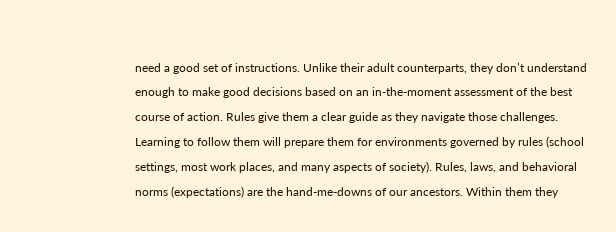need a good set of instructions. Unlike their adult counterparts, they don’t understand enough to make good decisions based on an in-the-moment assessment of the best course of action. Rules give them a clear guide as they navigate those challenges. Learning to follow them will prepare them for environments governed by rules (school settings, most work places, and many aspects of society). Rules, laws, and behavioral norms (expectations) are the hand-me-downs of our ancestors. Within them they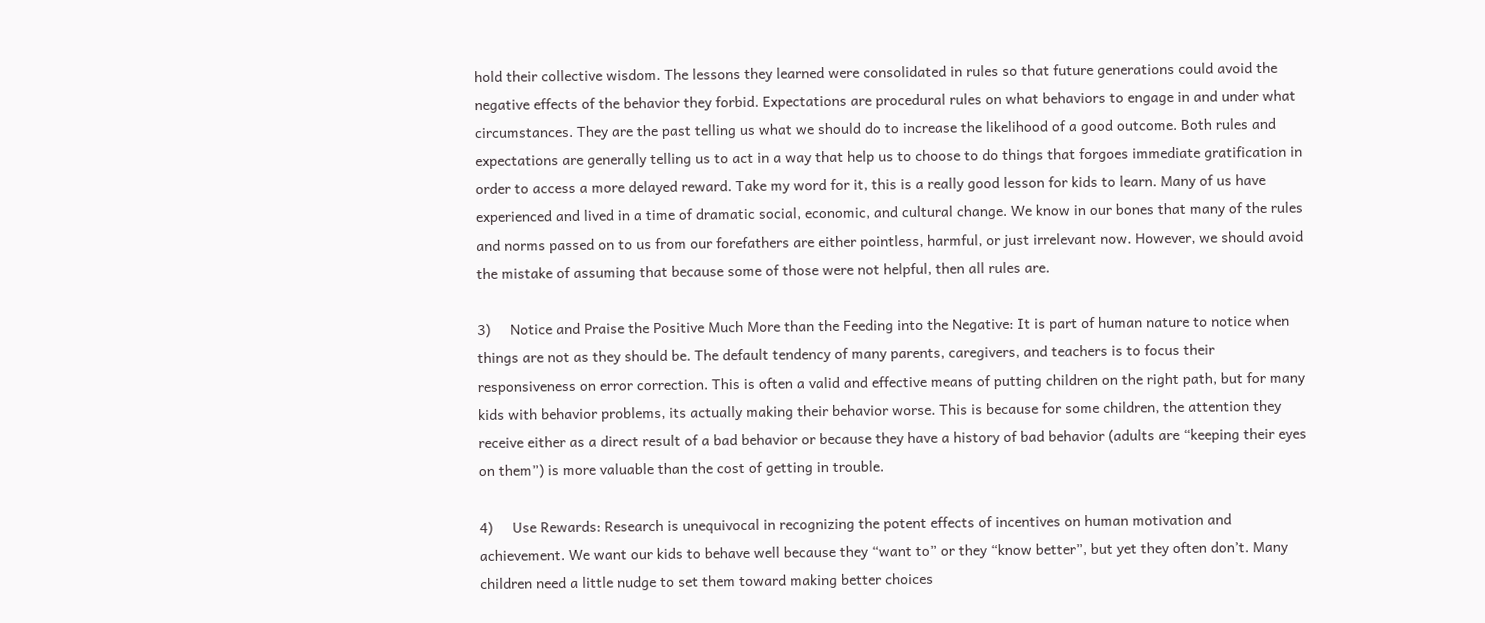hold their collective wisdom. The lessons they learned were consolidated in rules so that future generations could avoid the negative effects of the behavior they forbid. Expectations are procedural rules on what behaviors to engage in and under what circumstances. They are the past telling us what we should do to increase the likelihood of a good outcome. Both rules and expectations are generally telling us to act in a way that help us to choose to do things that forgoes immediate gratification in order to access a more delayed reward. Take my word for it, this is a really good lesson for kids to learn. Many of us have experienced and lived in a time of dramatic social, economic, and cultural change. We know in our bones that many of the rules and norms passed on to us from our forefathers are either pointless, harmful, or just irrelevant now. However, we should avoid the mistake of assuming that because some of those were not helpful, then all rules are.

3)     Notice and Praise the Positive Much More than the Feeding into the Negative: It is part of human nature to notice when things are not as they should be. The default tendency of many parents, caregivers, and teachers is to focus their responsiveness on error correction. This is often a valid and effective means of putting children on the right path, but for many kids with behavior problems, its actually making their behavior worse. This is because for some children, the attention they receive either as a direct result of a bad behavior or because they have a history of bad behavior (adults are “keeping their eyes on them”) is more valuable than the cost of getting in trouble.

4)     Use Rewards: Research is unequivocal in recognizing the potent effects of incentives on human motivation and achievement. We want our kids to behave well because they “want to” or they “know better”, but yet they often don’t. Many children need a little nudge to set them toward making better choices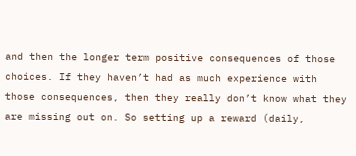and then the longer term positive consequences of those choices. If they haven’t had as much experience with those consequences, then they really don’t know what they are missing out on. So setting up a reward (daily,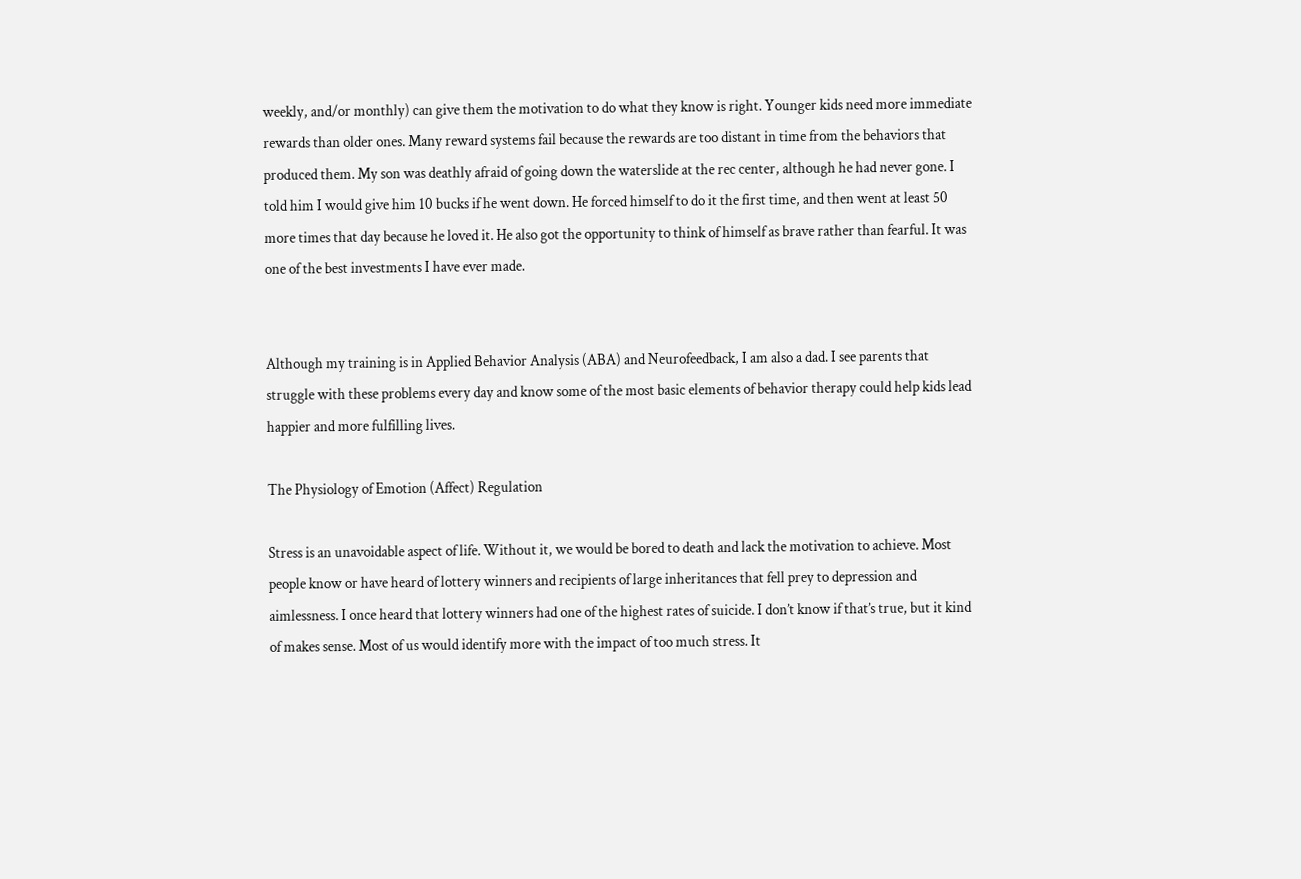weekly, and/or monthly) can give them the motivation to do what they know is right. Younger kids need more immediate rewards than older ones. Many reward systems fail because the rewards are too distant in time from the behaviors that produced them. My son was deathly afraid of going down the waterslide at the rec center, although he had never gone. I told him I would give him 10 bucks if he went down. He forced himself to do it the first time, and then went at least 50 more times that day because he loved it. He also got the opportunity to think of himself as brave rather than fearful. It was one of the best investments I have ever made.


Although my training is in Applied Behavior Analysis (ABA) and Neurofeedback, I am also a dad. I see parents that struggle with these problems every day and know some of the most basic elements of behavior therapy could help kids lead happier and more fulfilling lives.

The Physiology of Emotion (Affect) Regulation

Stress is an unavoidable aspect of life. Without it, we would be bored to death and lack the motivation to achieve. Most people know or have heard of lottery winners and recipients of large inheritances that fell prey to depression and aimlessness. I once heard that lottery winners had one of the highest rates of suicide. I don’t know if that’s true, but it kind of makes sense. Most of us would identify more with the impact of too much stress. It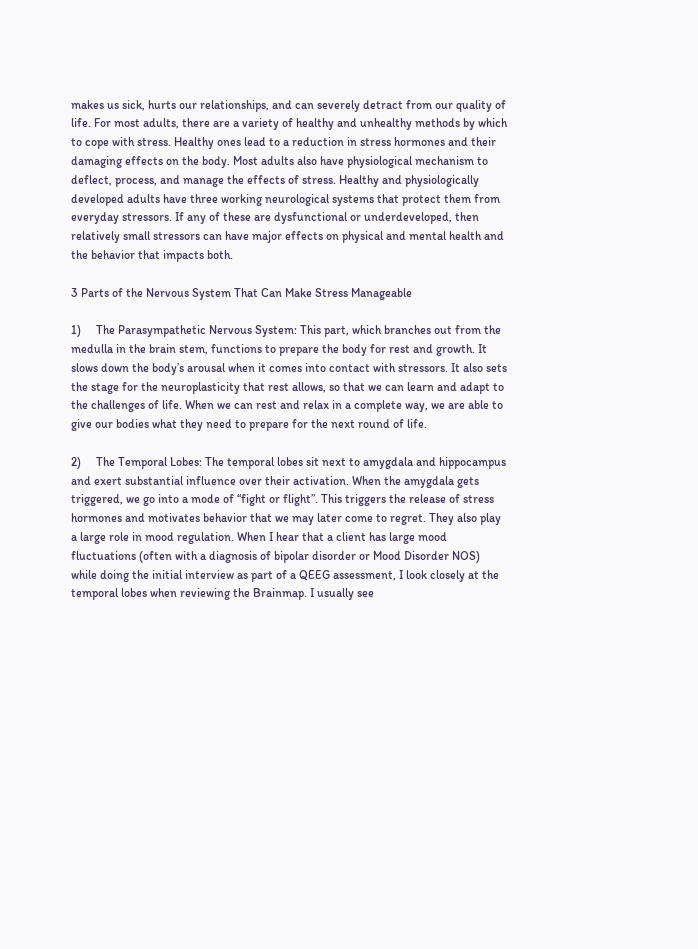makes us sick, hurts our relationships, and can severely detract from our quality of life. For most adults, there are a variety of healthy and unhealthy methods by which to cope with stress. Healthy ones lead to a reduction in stress hormones and their damaging effects on the body. Most adults also have physiological mechanism to deflect, process, and manage the effects of stress. Healthy and physiologically developed adults have three working neurological systems that protect them from everyday stressors. If any of these are dysfunctional or underdeveloped, then relatively small stressors can have major effects on physical and mental health and the behavior that impacts both.

3 Parts of the Nervous System That Can Make Stress Manageable

1)     The Parasympathetic Nervous System: This part, which branches out from the medulla in the brain stem, functions to prepare the body for rest and growth. It slows down the body’s arousal when it comes into contact with stressors. It also sets the stage for the neuroplasticity that rest allows, so that we can learn and adapt to the challenges of life. When we can rest and relax in a complete way, we are able to give our bodies what they need to prepare for the next round of life.

2)     The Temporal Lobes: The temporal lobes sit next to amygdala and hippocampus and exert substantial influence over their activation. When the amygdala gets triggered, we go into a mode of “fight or flight”. This triggers the release of stress hormones and motivates behavior that we may later come to regret. They also play a large role in mood regulation. When I hear that a client has large mood fluctuations (often with a diagnosis of bipolar disorder or Mood Disorder NOS) while doing the initial interview as part of a QEEG assessment, I look closely at the temporal lobes when reviewing the Brainmap. I usually see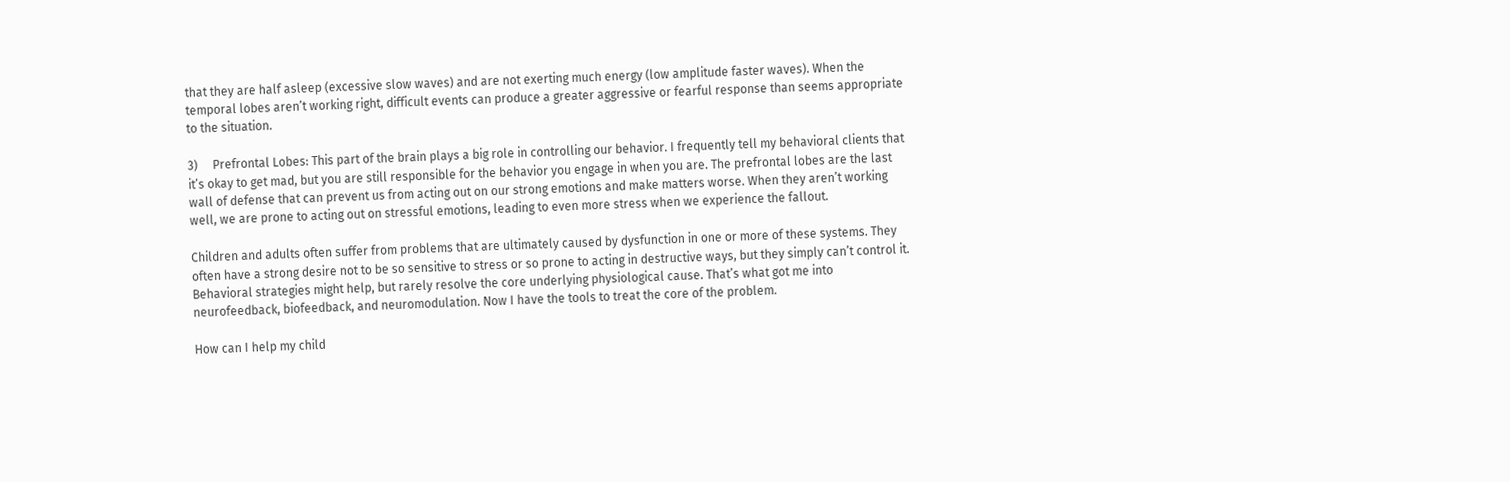that they are half asleep (excessive slow waves) and are not exerting much energy (low amplitude faster waves). When the temporal lobes aren’t working right, difficult events can produce a greater aggressive or fearful response than seems appropriate to the situation.

3)     Prefrontal Lobes: This part of the brain plays a big role in controlling our behavior. I frequently tell my behavioral clients that it’s okay to get mad, but you are still responsible for the behavior you engage in when you are. The prefrontal lobes are the last wall of defense that can prevent us from acting out on our strong emotions and make matters worse. When they aren’t working well, we are prone to acting out on stressful emotions, leading to even more stress when we experience the fallout.

Children and adults often suffer from problems that are ultimately caused by dysfunction in one or more of these systems. They often have a strong desire not to be so sensitive to stress or so prone to acting in destructive ways, but they simply can’t control it. Behavioral strategies might help, but rarely resolve the core underlying physiological cause. That’s what got me into neurofeedback, biofeedback, and neuromodulation. Now I have the tools to treat the core of the problem.

How can I help my child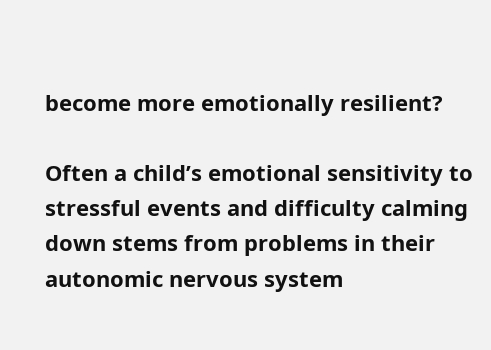become more emotionally resilient?

Often a child’s emotional sensitivity to stressful events and difficulty calming down stems from problems in their autonomic nervous system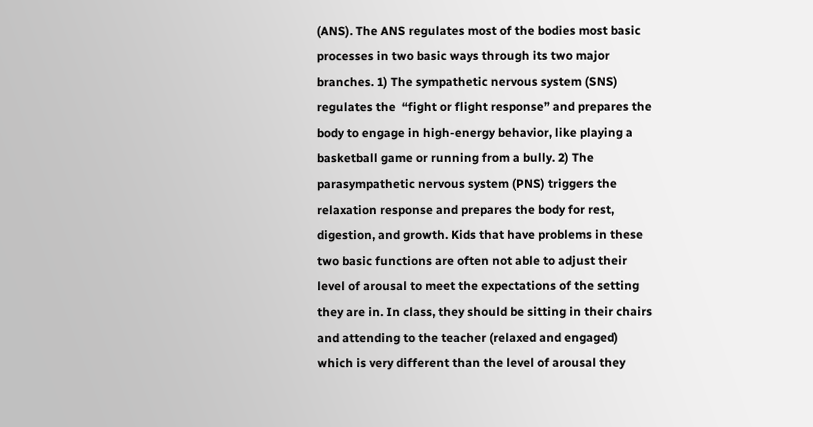(ANS). The ANS regulates most of the bodies most basic processes in two basic ways through its two major branches. 1) The sympathetic nervous system (SNS) regulates the  “fight or flight response” and prepares the body to engage in high-energy behavior, like playing a basketball game or running from a bully. 2) The parasympathetic nervous system (PNS) triggers the relaxation response and prepares the body for rest, digestion, and growth. Kids that have problems in these two basic functions are often not able to adjust their level of arousal to meet the expectations of the setting they are in. In class, they should be sitting in their chairs and attending to the teacher (relaxed and engaged) which is very different than the level of arousal they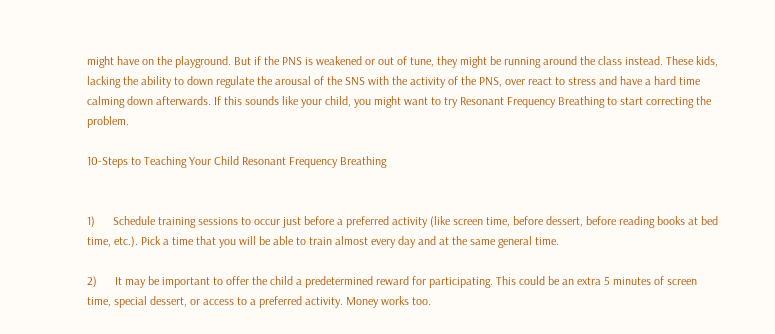might have on the playground. But if the PNS is weakened or out of tune, they might be running around the class instead. These kids, lacking the ability to down regulate the arousal of the SNS with the activity of the PNS, over react to stress and have a hard time calming down afterwards. If this sounds like your child, you might want to try Resonant Frequency Breathing to start correcting the problem.

10-Steps to Teaching Your Child Resonant Frequency Breathing


1)      Schedule training sessions to occur just before a preferred activity (like screen time, before dessert, before reading books at bed time, etc.). Pick a time that you will be able to train almost every day and at the same general time.

2)      It may be important to offer the child a predetermined reward for participating. This could be an extra 5 minutes of screen time, special dessert, or access to a preferred activity. Money works too.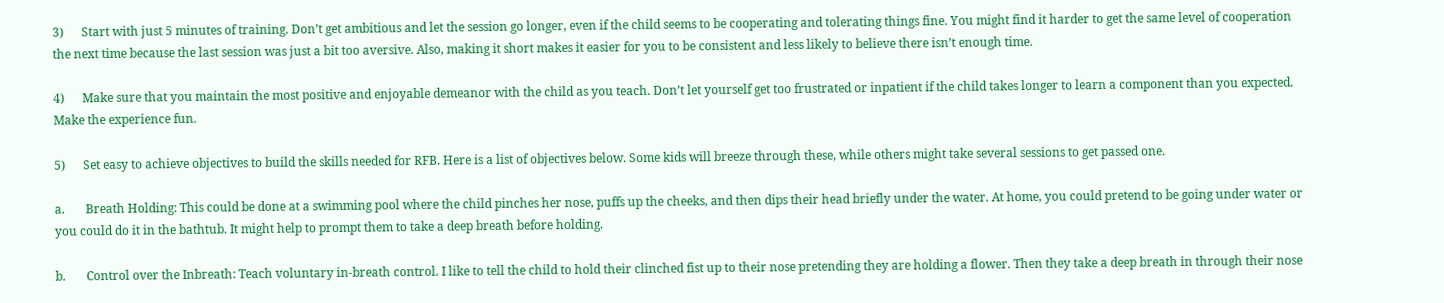3)      Start with just 5 minutes of training. Don’t get ambitious and let the session go longer, even if the child seems to be cooperating and tolerating things fine. You might find it harder to get the same level of cooperation the next time because the last session was just a bit too aversive. Also, making it short makes it easier for you to be consistent and less likely to believe there isn’t enough time.

4)      Make sure that you maintain the most positive and enjoyable demeanor with the child as you teach. Don’t let yourself get too frustrated or inpatient if the child takes longer to learn a component than you expected. Make the experience fun.

5)      Set easy to achieve objectives to build the skills needed for RFB. Here is a list of objectives below. Some kids will breeze through these, while others might take several sessions to get passed one.

a.       Breath Holding: This could be done at a swimming pool where the child pinches her nose, puffs up the cheeks, and then dips their head briefly under the water. At home, you could pretend to be going under water or you could do it in the bathtub. It might help to prompt them to take a deep breath before holding.

b.       Control over the Inbreath: Teach voluntary in-breath control. I like to tell the child to hold their clinched fist up to their nose pretending they are holding a flower. Then they take a deep breath in through their nose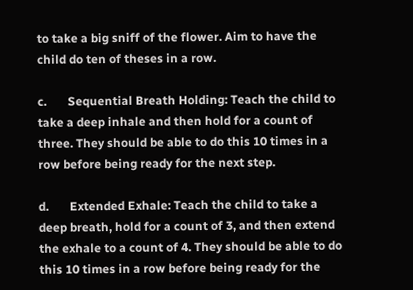to take a big sniff of the flower. Aim to have the child do ten of theses in a row.

c.       Sequential Breath Holding: Teach the child to take a deep inhale and then hold for a count of three. They should be able to do this 10 times in a row before being ready for the next step.

d.       Extended Exhale: Teach the child to take a deep breath, hold for a count of 3, and then extend the exhale to a count of 4. They should be able to do this 10 times in a row before being ready for the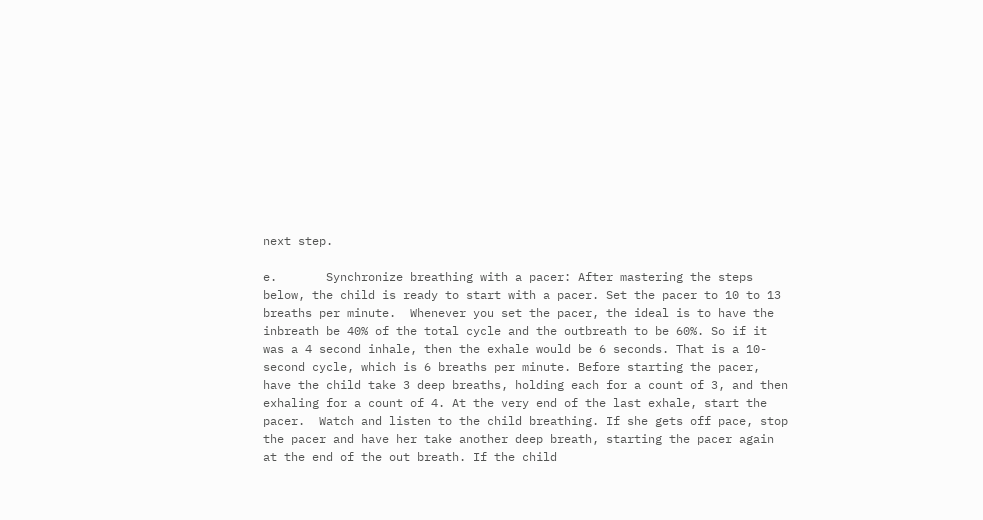next step.

e.       Synchronize breathing with a pacer: After mastering the steps below, the child is ready to start with a pacer. Set the pacer to 10 to 13 breaths per minute.  Whenever you set the pacer, the ideal is to have the inbreath be 40% of the total cycle and the outbreath to be 60%. So if it was a 4 second inhale, then the exhale would be 6 seconds. That is a 10-second cycle, which is 6 breaths per minute. Before starting the pacer, have the child take 3 deep breaths, holding each for a count of 3, and then exhaling for a count of 4. At the very end of the last exhale, start the pacer.  Watch and listen to the child breathing. If she gets off pace, stop the pacer and have her take another deep breath, starting the pacer again at the end of the out breath. If the child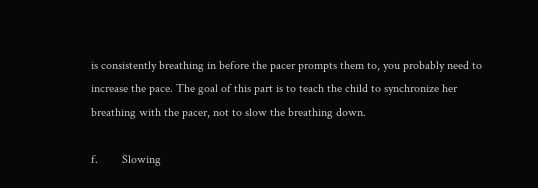is consistently breathing in before the pacer prompts them to, you probably need to increase the pace. The goal of this part is to teach the child to synchronize her breathing with the pacer, not to slow the breathing down.

f.        Slowing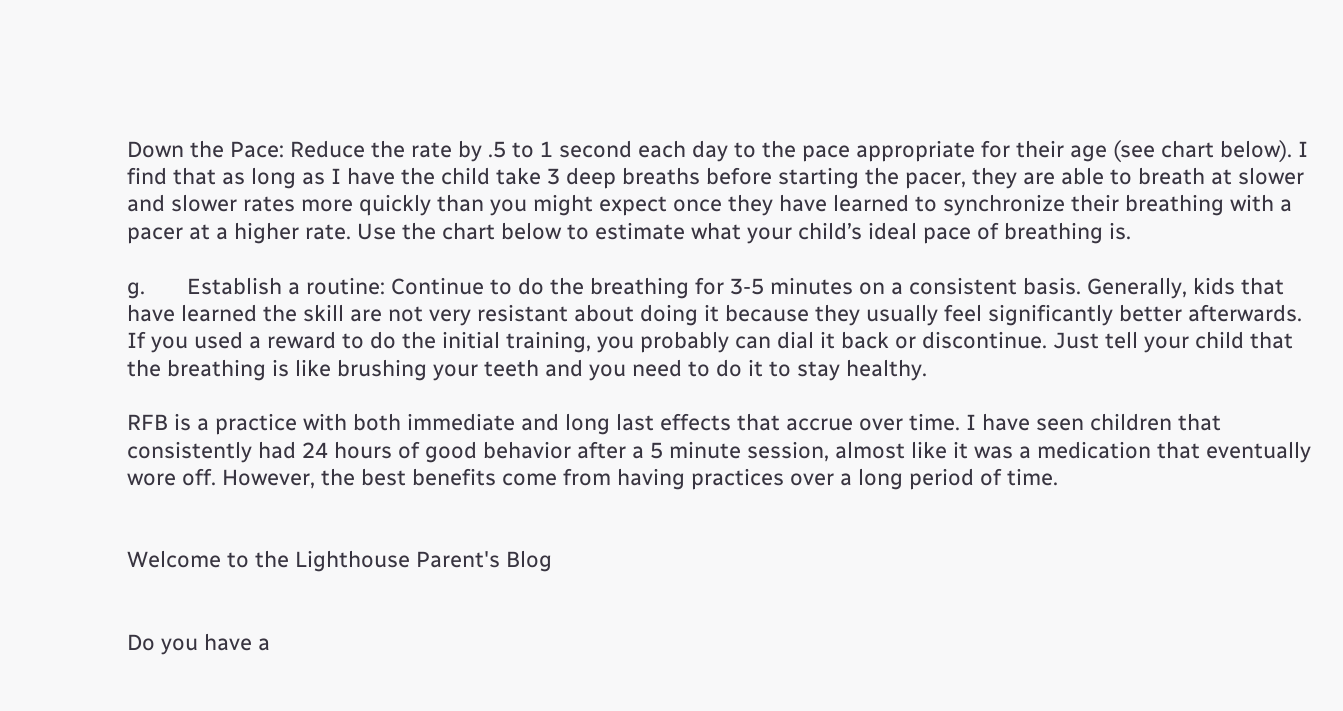Down the Pace: Reduce the rate by .5 to 1 second each day to the pace appropriate for their age (see chart below). I find that as long as I have the child take 3 deep breaths before starting the pacer, they are able to breath at slower and slower rates more quickly than you might expect once they have learned to synchronize their breathing with a pacer at a higher rate. Use the chart below to estimate what your child’s ideal pace of breathing is.

g.       Establish a routine: Continue to do the breathing for 3-5 minutes on a consistent basis. Generally, kids that have learned the skill are not very resistant about doing it because they usually feel significantly better afterwards. If you used a reward to do the initial training, you probably can dial it back or discontinue. Just tell your child that the breathing is like brushing your teeth and you need to do it to stay healthy.

RFB is a practice with both immediate and long last effects that accrue over time. I have seen children that consistently had 24 hours of good behavior after a 5 minute session, almost like it was a medication that eventually wore off. However, the best benefits come from having practices over a long period of time.


Welcome to the Lighthouse Parent's Blog


Do you have a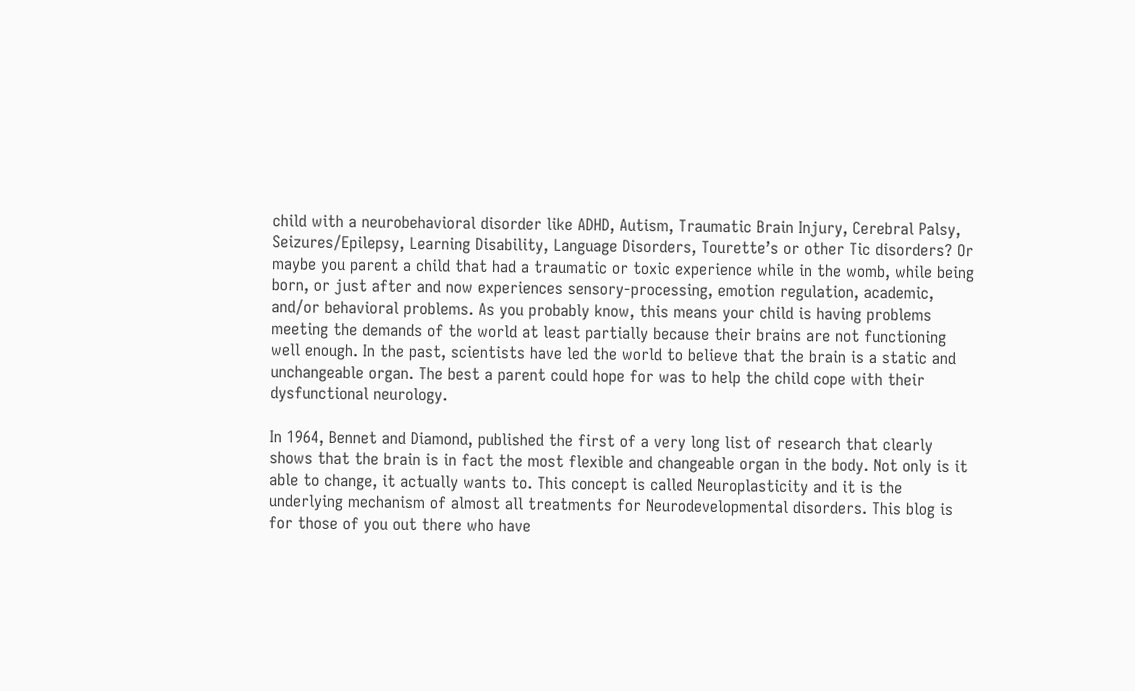child with a neurobehavioral disorder like ADHD, Autism, Traumatic Brain Injury, Cerebral Palsy, Seizures/Epilepsy, Learning Disability, Language Disorders, Tourette’s or other Tic disorders? Or maybe you parent a child that had a traumatic or toxic experience while in the womb, while being born, or just after and now experiences sensory-processing, emotion regulation, academic, and/or behavioral problems. As you probably know, this means your child is having problems meeting the demands of the world at least partially because their brains are not functioning well enough. In the past, scientists have led the world to believe that the brain is a static and unchangeable organ. The best a parent could hope for was to help the child cope with their dysfunctional neurology.

In 1964, Bennet and Diamond, published the first of a very long list of research that clearly shows that the brain is in fact the most flexible and changeable organ in the body. Not only is it able to change, it actually wants to. This concept is called Neuroplasticity and it is the underlying mechanism of almost all treatments for Neurodevelopmental disorders. This blog is for those of you out there who have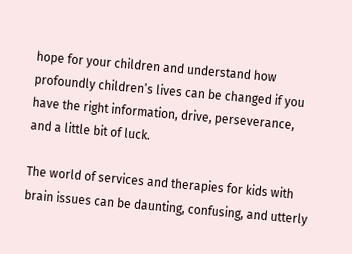hope for your children and understand how profoundly children’s lives can be changed if you have the right information, drive, perseverance, and a little bit of luck.

The world of services and therapies for kids with brain issues can be daunting, confusing, and utterly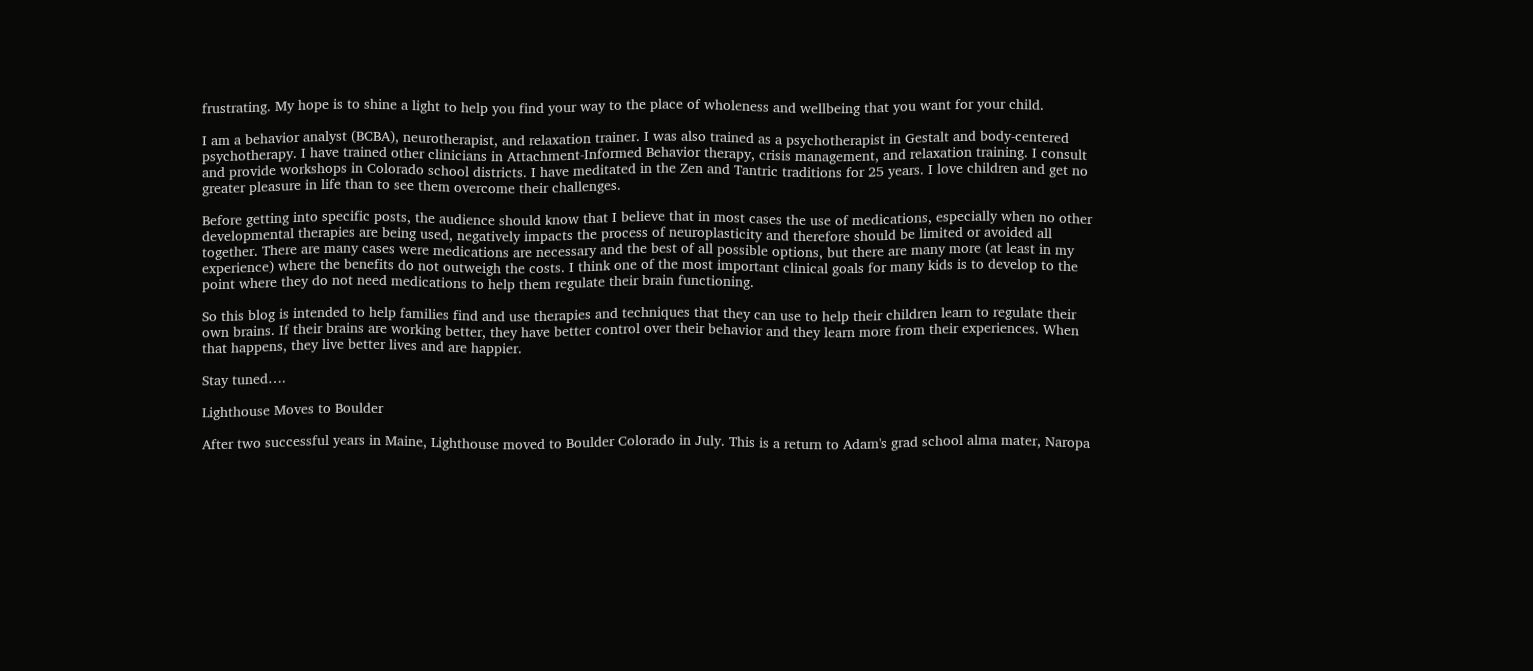frustrating. My hope is to shine a light to help you find your way to the place of wholeness and wellbeing that you want for your child.

I am a behavior analyst (BCBA), neurotherapist, and relaxation trainer. I was also trained as a psychotherapist in Gestalt and body-centered psychotherapy. I have trained other clinicians in Attachment-Informed Behavior therapy, crisis management, and relaxation training. I consult and provide workshops in Colorado school districts. I have meditated in the Zen and Tantric traditions for 25 years. I love children and get no greater pleasure in life than to see them overcome their challenges.

Before getting into specific posts, the audience should know that I believe that in most cases the use of medications, especially when no other developmental therapies are being used, negatively impacts the process of neuroplasticity and therefore should be limited or avoided all together. There are many cases were medications are necessary and the best of all possible options, but there are many more (at least in my experience) where the benefits do not outweigh the costs. I think one of the most important clinical goals for many kids is to develop to the point where they do not need medications to help them regulate their brain functioning.

So this blog is intended to help families find and use therapies and techniques that they can use to help their children learn to regulate their own brains. If their brains are working better, they have better control over their behavior and they learn more from their experiences. When that happens, they live better lives and are happier.

Stay tuned….

Lighthouse Moves to Boulder

After two successful years in Maine, Lighthouse moved to Boulder Colorado in July. This is a return to Adam's grad school alma mater, Naropa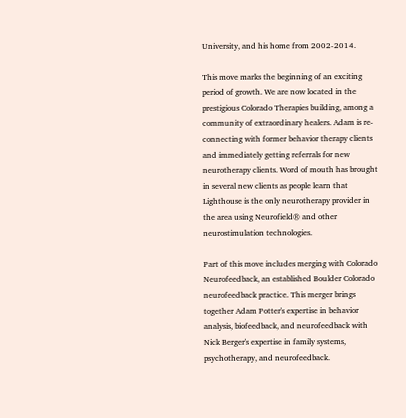University, and his home from 2002-2014.

This move marks the beginning of an exciting period of growth. We are now located in the prestigious Colorado Therapies building, among a community of extraordinary healers. Adam is re-connecting with former behavior therapy clients and immediately getting referrals for new neurotherapy clients. Word of mouth has brought in several new clients as people learn that Lighthouse is the only neurotherapy provider in the area using Neurofield® and other neurostimulation technologies.

Part of this move includes merging with Colorado Neurofeedback, an established Boulder Colorado neurofeedback practice. This merger brings together Adam Potter's expertise in behavior analysis, biofeedback, and neurofeedback with Nick Berger's expertise in family systems, psychotherapy, and neurofeedback.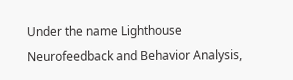Under the name Lighthouse Neurofeedback and Behavior Analysis,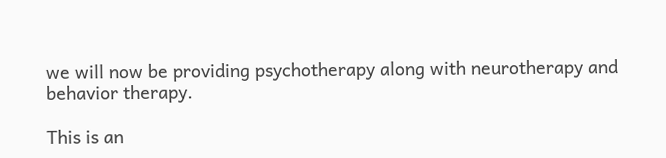we will now be providing psychotherapy along with neurotherapy and behavior therapy.

This is an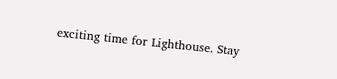exciting time for Lighthouse. Stay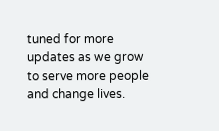tuned for more updates as we grow to serve more people and change lives.